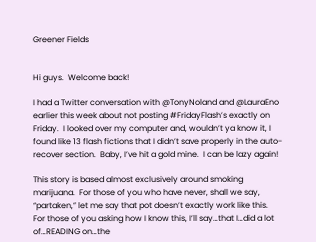Greener Fields


Hi guys.  Welcome back!

I had a Twitter conversation with @TonyNoland and @LauraEno earlier this week about not posting #FridayFlash’s exactly on Friday.  I looked over my computer and, wouldn’t ya know it, I found like 13 flash fictions that I didn’t save properly in the auto-recover section.  Baby, I’ve hit a gold mine.  I can be lazy again!

This story is based almost exclusively around smoking marijuana.  For those of you who have never, shall we say, “partaken,” let me say that pot doesn’t exactly work like this.  For those of you asking how I know this, I’ll say…that I…did a lot of…READING on…the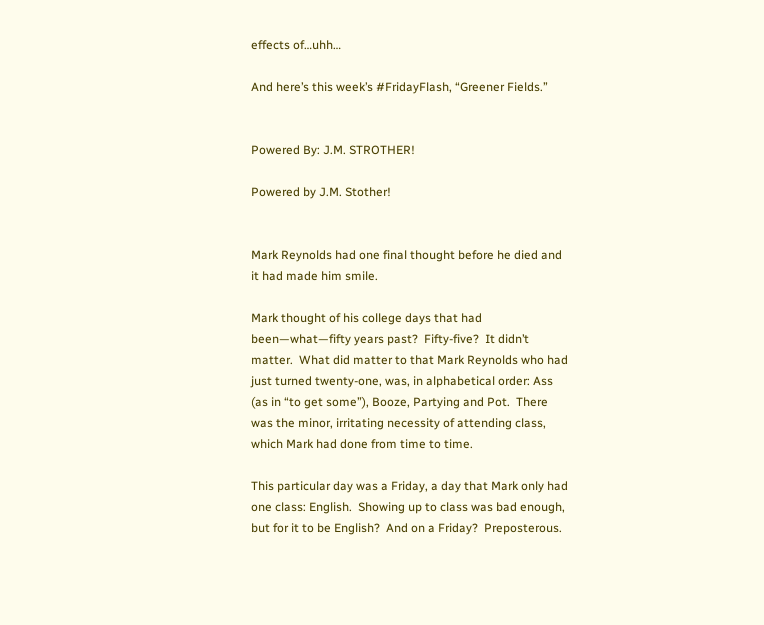effects of…uhh…

And here’s this week’s #FridayFlash, “Greener Fields.”


Powered By: J.M. STROTHER!

Powered by J.M. Stother!


Mark Reynolds had one final thought before he died and it had made him smile.

Mark thought of his college days that had been—what—fifty years past?  Fifty-five?  It didn’t matter.  What did matter to that Mark Reynolds who had just turned twenty-one, was, in alphabetical order: Ass (as in “to get some”), Booze, Partying and Pot.  There was the minor, irritating necessity of attending class, which Mark had done from time to time.

This particular day was a Friday, a day that Mark only had one class: English.  Showing up to class was bad enough, but for it to be English?  And on a Friday?  Preposterous.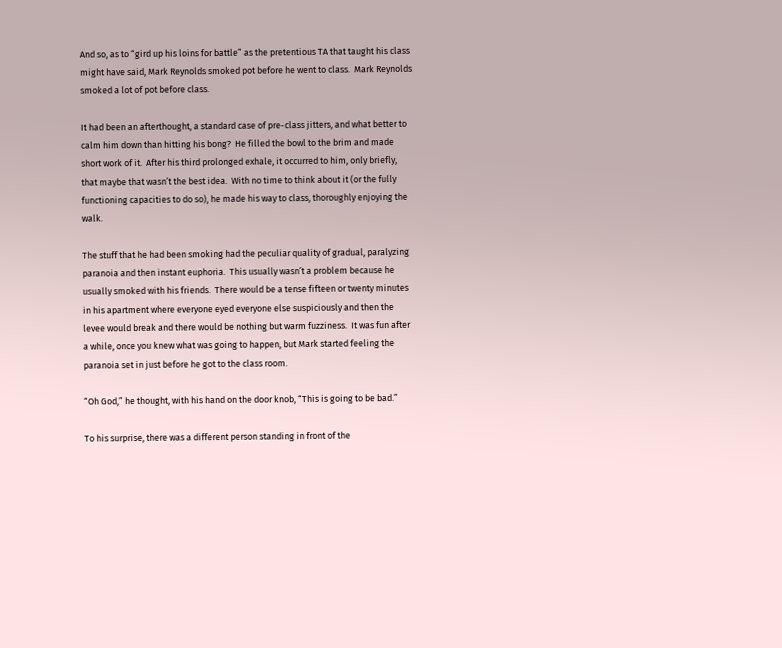And so, as to “gird up his loins for battle” as the pretentious TA that taught his class might have said, Mark Reynolds smoked pot before he went to class.  Mark Reynolds smoked a lot of pot before class.

It had been an afterthought, a standard case of pre-class jitters, and what better to calm him down than hitting his bong?  He filled the bowl to the brim and made short work of it.  After his third prolonged exhale, it occurred to him, only briefly, that maybe that wasn’t the best idea.  With no time to think about it (or the fully functioning capacities to do so), he made his way to class, thoroughly enjoying the walk.

The stuff that he had been smoking had the peculiar quality of gradual, paralyzing paranoia and then instant euphoria.  This usually wasn’t a problem because he usually smoked with his friends.  There would be a tense fifteen or twenty minutes in his apartment where everyone eyed everyone else suspiciously and then the levee would break and there would be nothing but warm fuzziness.  It was fun after a while, once you knew what was going to happen, but Mark started feeling the paranoia set in just before he got to the class room.

“Oh God,” he thought, with his hand on the door knob, “This is going to be bad.”

To his surprise, there was a different person standing in front of the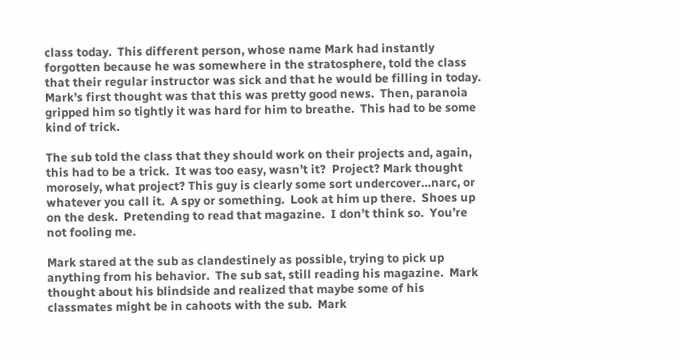class today.  This different person, whose name Mark had instantly forgotten because he was somewhere in the stratosphere, told the class that their regular instructor was sick and that he would be filling in today.  Mark’s first thought was that this was pretty good news.  Then, paranoia gripped him so tightly it was hard for him to breathe.  This had to be some kind of trick.

The sub told the class that they should work on their projects and, again, this had to be a trick.  It was too easy, wasn’t it?  Project? Mark thought morosely, what project? This guy is clearly some sort undercover…narc, or whatever you call it.  A spy or something.  Look at him up there.  Shoes up on the desk.  Pretending to read that magazine.  I don’t think so.  You’re not fooling me.

Mark stared at the sub as clandestinely as possible, trying to pick up anything from his behavior.  The sub sat, still reading his magazine.  Mark thought about his blindside and realized that maybe some of his classmates might be in cahoots with the sub.  Mark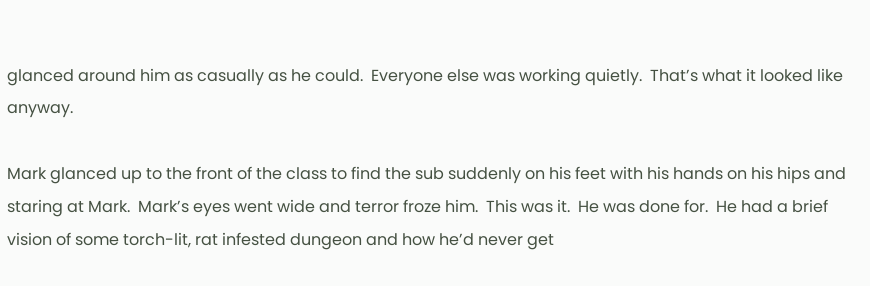glanced around him as casually as he could.  Everyone else was working quietly.  That’s what it looked like anyway.

Mark glanced up to the front of the class to find the sub suddenly on his feet with his hands on his hips and staring at Mark.  Mark’s eyes went wide and terror froze him.  This was it.  He was done for.  He had a brief vision of some torch-lit, rat infested dungeon and how he’d never get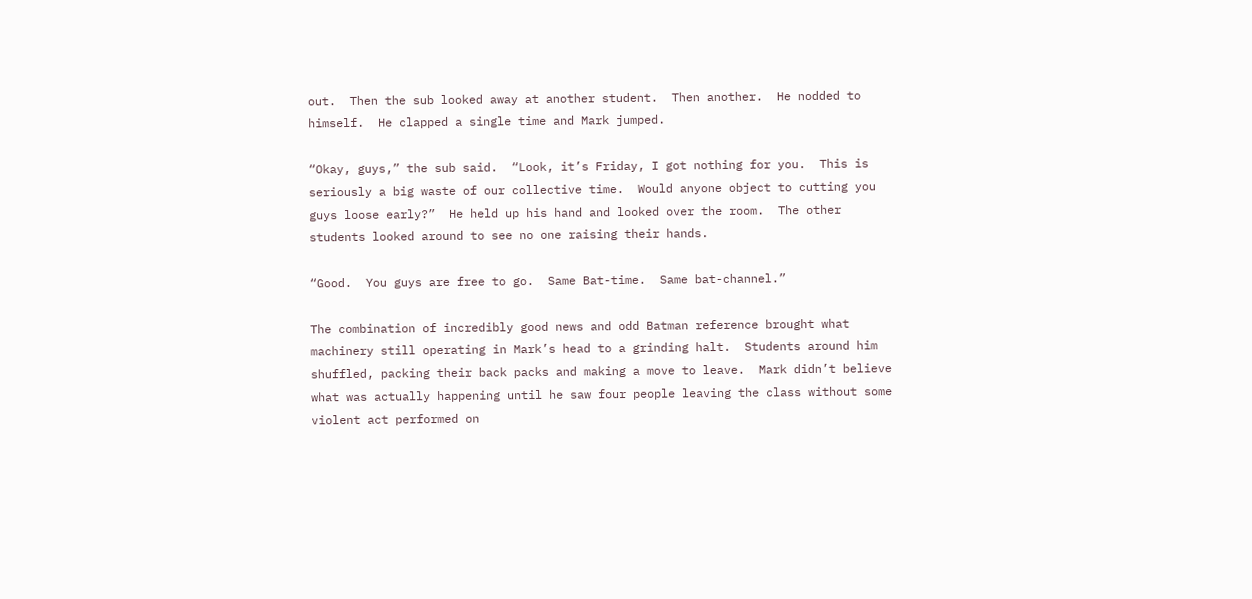out.  Then the sub looked away at another student.  Then another.  He nodded to himself.  He clapped a single time and Mark jumped.

“Okay, guys,” the sub said.  “Look, it’s Friday, I got nothing for you.  This is seriously a big waste of our collective time.  Would anyone object to cutting you guys loose early?”  He held up his hand and looked over the room.  The other students looked around to see no one raising their hands.

“Good.  You guys are free to go.  Same Bat-time.  Same bat-channel.”

The combination of incredibly good news and odd Batman reference brought what machinery still operating in Mark’s head to a grinding halt.  Students around him shuffled, packing their back packs and making a move to leave.  Mark didn’t believe what was actually happening until he saw four people leaving the class without some violent act performed on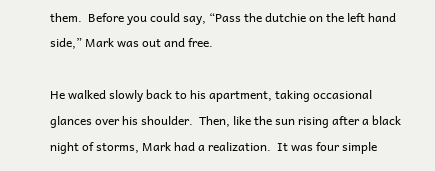them.  Before you could say, “Pass the dutchie on the left hand side,” Mark was out and free.

He walked slowly back to his apartment, taking occasional glances over his shoulder.  Then, like the sun rising after a black night of storms, Mark had a realization.  It was four simple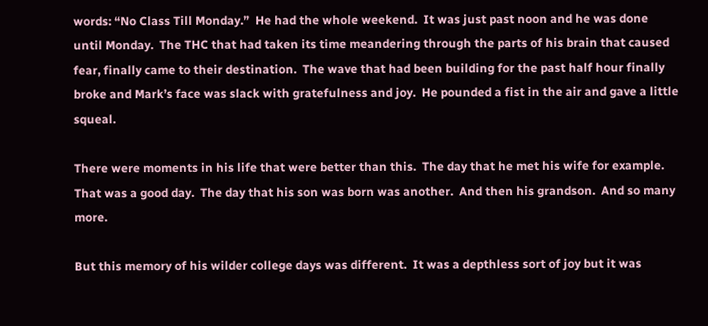words: “No Class Till Monday.”  He had the whole weekend.  It was just past noon and he was done until Monday.  The THC that had taken its time meandering through the parts of his brain that caused fear, finally came to their destination.  The wave that had been building for the past half hour finally broke and Mark’s face was slack with gratefulness and joy.  He pounded a fist in the air and gave a little squeal.

There were moments in his life that were better than this.  The day that he met his wife for example.  That was a good day.  The day that his son was born was another.  And then his grandson.  And so many more.

But this memory of his wilder college days was different.  It was a depthless sort of joy but it was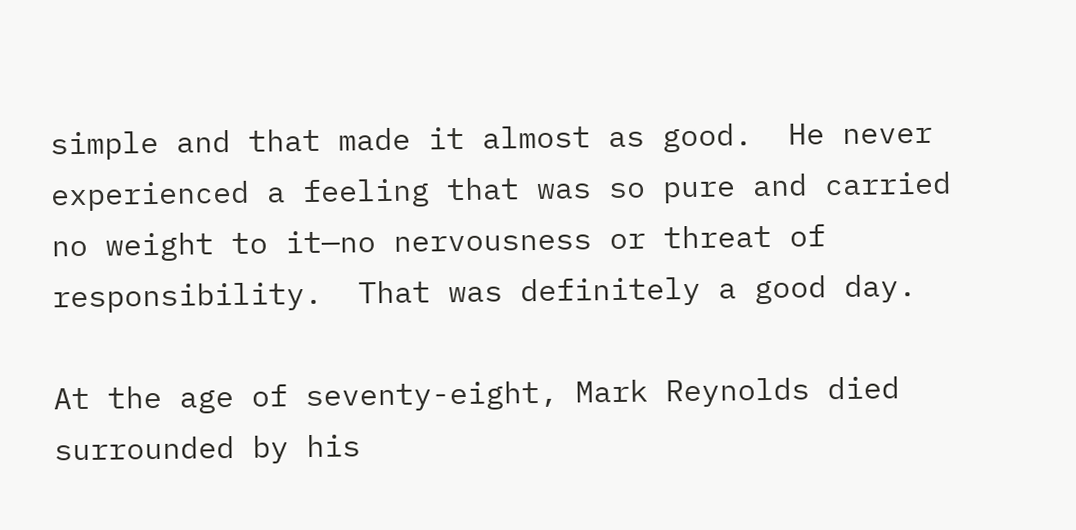simple and that made it almost as good.  He never experienced a feeling that was so pure and carried no weight to it—no nervousness or threat of responsibility.  That was definitely a good day.

At the age of seventy-eight, Mark Reynolds died surrounded by his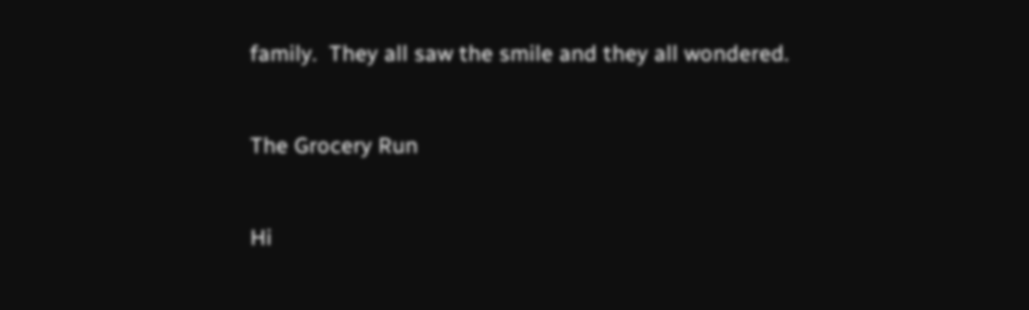family.  They all saw the smile and they all wondered.


The Grocery Run


Hi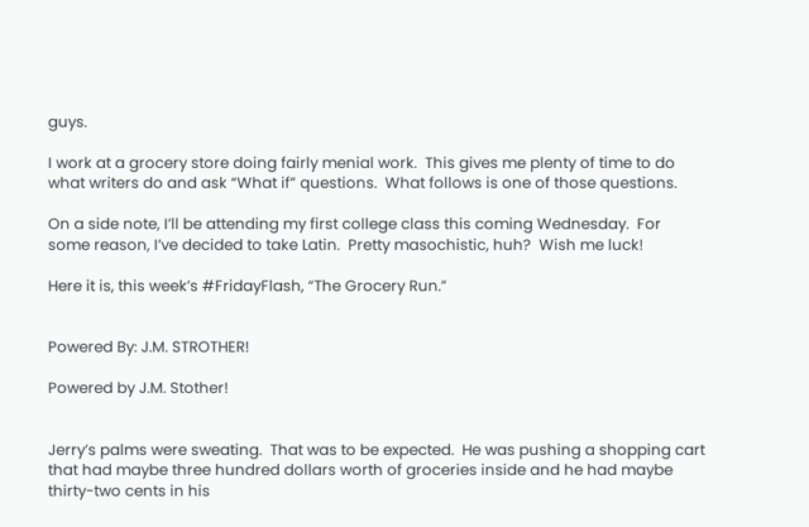guys.

I work at a grocery store doing fairly menial work.  This gives me plenty of time to do what writers do and ask “What if” questions.  What follows is one of those questions.

On a side note, I’ll be attending my first college class this coming Wednesday.  For some reason, I’ve decided to take Latin.  Pretty masochistic, huh?  Wish me luck!

Here it is, this week’s #FridayFlash, “The Grocery Run.”


Powered By: J.M. STROTHER!

Powered by J.M. Stother!


Jerry’s palms were sweating.  That was to be expected.  He was pushing a shopping cart that had maybe three hundred dollars worth of groceries inside and he had maybe thirty-two cents in his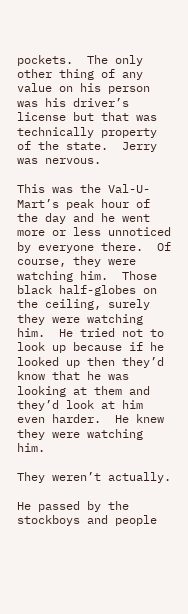pockets.  The only other thing of any value on his person was his driver’s license but that was technically property of the state.  Jerry was nervous.

This was the Val-U-Mart’s peak hour of the day and he went more or less unnoticed by everyone there.  Of course, they were watching him.  Those black half-globes on the ceiling, surely they were watching him.  He tried not to look up because if he looked up then they’d know that he was looking at them and they’d look at him even harder.  He knew they were watching him.

They weren’t actually.

He passed by the stockboys and people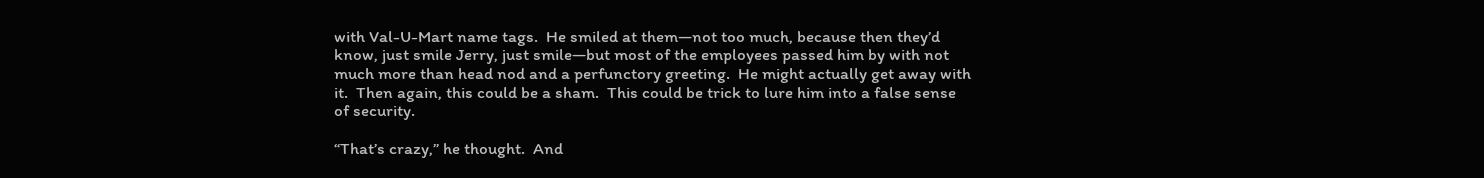with Val-U-Mart name tags.  He smiled at them—not too much, because then they’d know, just smile Jerry, just smile—but most of the employees passed him by with not much more than head nod and a perfunctory greeting.  He might actually get away with it.  Then again, this could be a sham.  This could be trick to lure him into a false sense of security.

“That’s crazy,” he thought.  And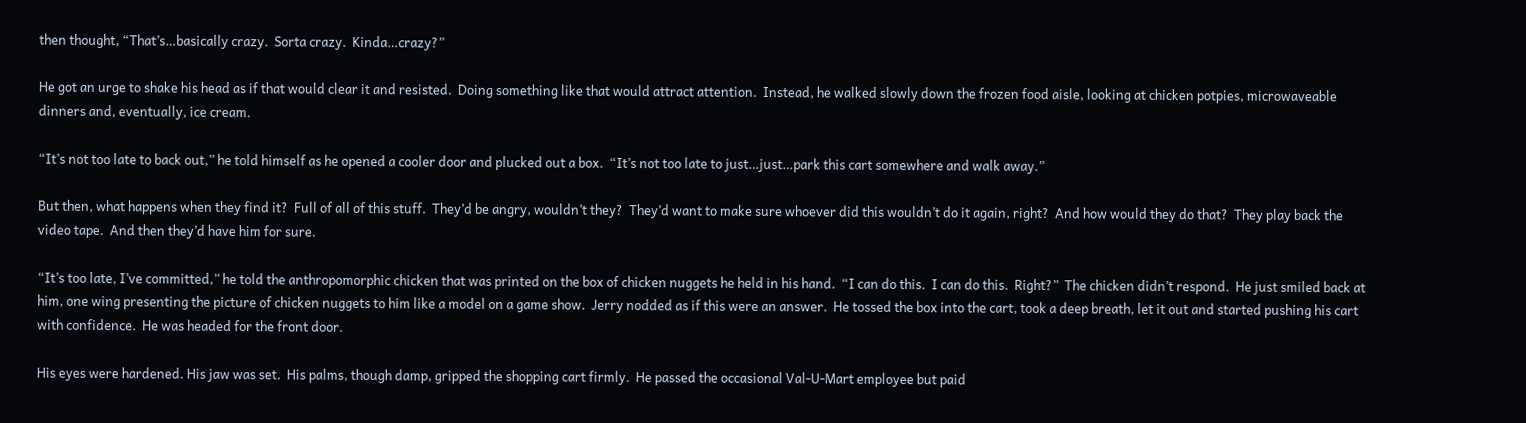then thought, “That’s…basically crazy.  Sorta crazy.  Kinda…crazy?”

He got an urge to shake his head as if that would clear it and resisted.  Doing something like that would attract attention.  Instead, he walked slowly down the frozen food aisle, looking at chicken potpies, microwaveable dinners and, eventually, ice cream.

“It’s not too late to back out,” he told himself as he opened a cooler door and plucked out a box.  “It’s not too late to just…just…park this cart somewhere and walk away.”

But then, what happens when they find it?  Full of all of this stuff.  They’d be angry, wouldn’t they?  They’d want to make sure whoever did this wouldn’t do it again, right?  And how would they do that?  They play back the video tape.  And then they’d have him for sure.

“It’s too late, I’ve committed,” he told the anthropomorphic chicken that was printed on the box of chicken nuggets he held in his hand.  “I can do this.  I can do this.  Right?”  The chicken didn’t respond.  He just smiled back at him, one wing presenting the picture of chicken nuggets to him like a model on a game show.  Jerry nodded as if this were an answer.  He tossed the box into the cart, took a deep breath, let it out and started pushing his cart with confidence.  He was headed for the front door.

His eyes were hardened. His jaw was set.  His palms, though damp, gripped the shopping cart firmly.  He passed the occasional Val-U-Mart employee but paid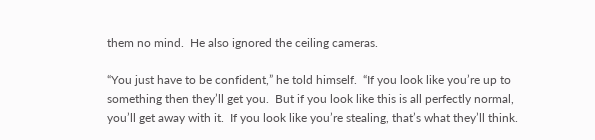them no mind.  He also ignored the ceiling cameras.

“You just have to be confident,” he told himself.  “If you look like you’re up to something then they’ll get you.  But if you look like this is all perfectly normal, you’ll get away with it.  If you look like you’re stealing, that’s what they’ll think.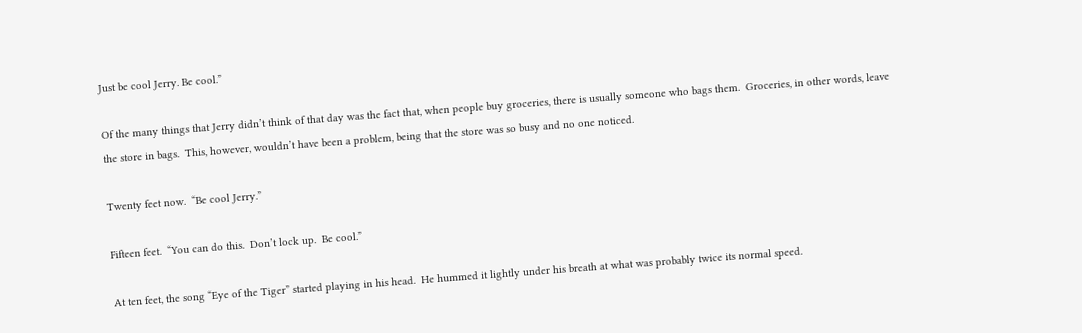Just be cool Jerry. Be cool.”

Of the many things that Jerry didn’t think of that day was the fact that, when people buy groceries, there is usually someone who bags them.  Groceries, in other words, leave the store in bags.  This, however, wouldn’t have been a problem, being that the store was so busy and no one noticed.

Twenty feet now.  “Be cool Jerry.”

Fifteen feet.  “You can do this.  Don’t lock up.  Be cool.”

At ten feet, the song “Eye of the Tiger” started playing in his head.  He hummed it lightly under his breath at what was probably twice its normal speed.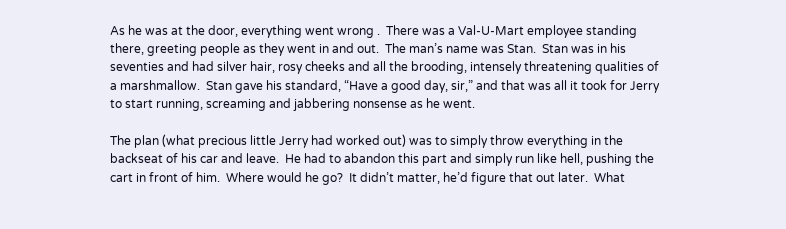As he was at the door, everything went wrong .  There was a Val-U-Mart employee standing there, greeting people as they went in and out.  The man’s name was Stan.  Stan was in his seventies and had silver hair, rosy cheeks and all the brooding, intensely threatening qualities of a marshmallow.  Stan gave his standard, “Have a good day, sir,” and that was all it took for Jerry to start running, screaming and jabbering nonsense as he went.

The plan (what precious little Jerry had worked out) was to simply throw everything in the backseat of his car and leave.  He had to abandon this part and simply run like hell, pushing the cart in front of him.  Where would he go?  It didn’t matter, he’d figure that out later.  What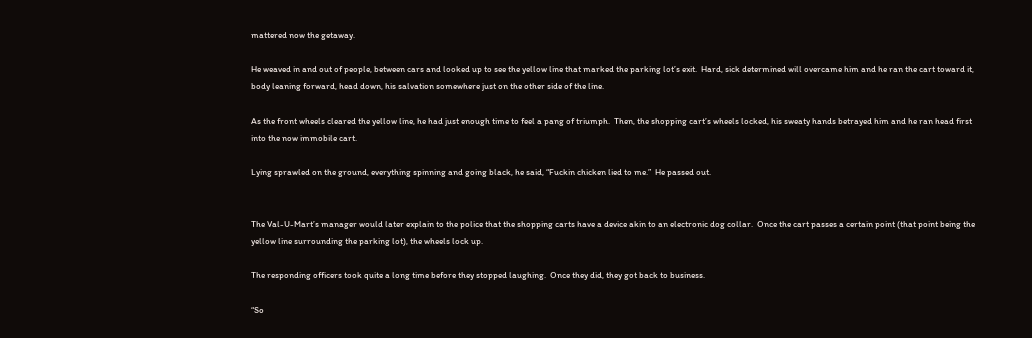mattered now the getaway.

He weaved in and out of people, between cars and looked up to see the yellow line that marked the parking lot’s exit.  Hard, sick determined will overcame him and he ran the cart toward it, body leaning forward, head down, his salvation somewhere just on the other side of the line.

As the front wheels cleared the yellow line, he had just enough time to feel a pang of triumph.  Then, the shopping cart’s wheels locked, his sweaty hands betrayed him and he ran head first into the now immobile cart.

Lying sprawled on the ground, everything spinning and going black, he said, “Fuckin chicken lied to me.”  He passed out.


The Val-U-Mart’s manager would later explain to the police that the shopping carts have a device akin to an electronic dog collar.  Once the cart passes a certain point (that point being the yellow line surrounding the parking lot), the wheels lock up.

The responding officers took quite a long time before they stopped laughing.  Once they did, they got back to business.

“So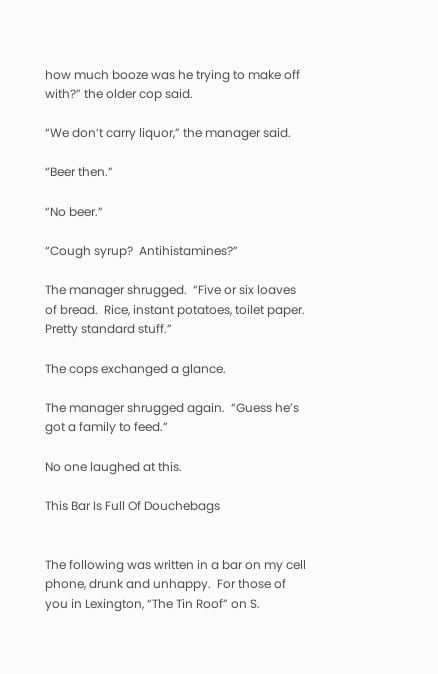how much booze was he trying to make off with?” the older cop said.

“We don’t carry liquor,” the manager said.

“Beer then.”

“No beer.”

“Cough syrup?  Antihistamines?”

The manager shrugged.  “Five or six loaves of bread.  Rice, instant potatoes, toilet paper.  Pretty standard stuff.”

The cops exchanged a glance.

The manager shrugged again.  “Guess he’s got a family to feed.”

No one laughed at this.

This Bar Is Full Of Douchebags


The following was written in a bar on my cell phone, drunk and unhappy.  For those of you in Lexington, “The Tin Roof” on S.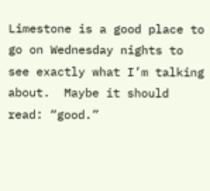Limestone is a good place to go on Wednesday nights to see exactly what I’m talking about.  Maybe it should read: “good.”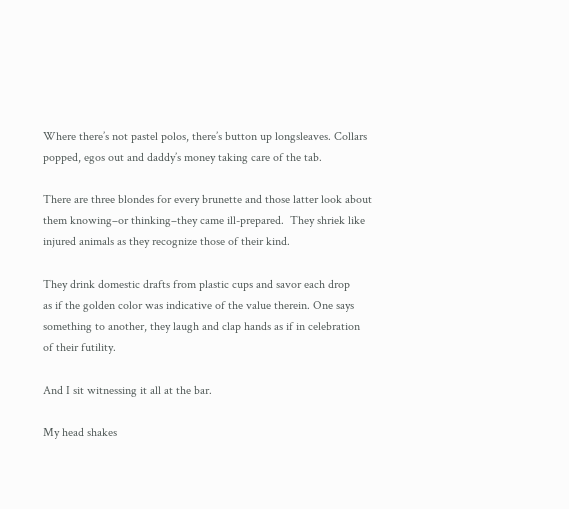Where there’s not pastel polos, there’s button up longsleaves. Collars
popped, egos out and daddy’s money taking care of the tab.

There are three blondes for every brunette and those latter look about
them knowing–or thinking–they came ill-prepared.  They shriek like
injured animals as they recognize those of their kind.

They drink domestic drafts from plastic cups and savor each drop
as if the golden color was indicative of the value therein. One says
something to another, they laugh and clap hands as if in celebration
of their futility.

And I sit witnessing it all at the bar.

My head shakes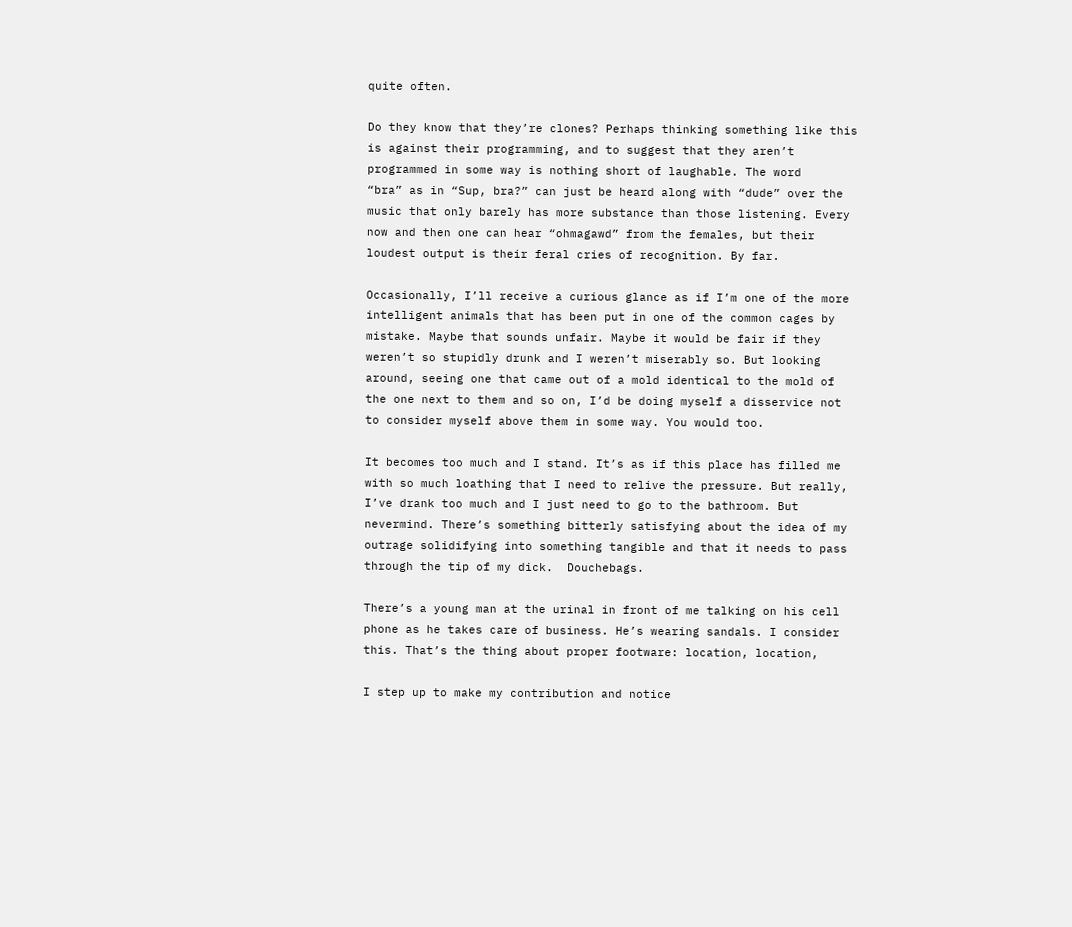quite often.

Do they know that they’re clones? Perhaps thinking something like this
is against their programming, and to suggest that they aren’t
programmed in some way is nothing short of laughable. The word
“bra” as in “Sup, bra?” can just be heard along with “dude” over the
music that only barely has more substance than those listening. Every
now and then one can hear “ohmagawd” from the females, but their
loudest output is their feral cries of recognition. By far.

Occasionally, I’ll receive a curious glance as if I’m one of the more
intelligent animals that has been put in one of the common cages by
mistake. Maybe that sounds unfair. Maybe it would be fair if they
weren’t so stupidly drunk and I weren’t miserably so. But looking
around, seeing one that came out of a mold identical to the mold of
the one next to them and so on, I’d be doing myself a disservice not
to consider myself above them in some way. You would too.

It becomes too much and I stand. It’s as if this place has filled me
with so much loathing that I need to relive the pressure. But really,
I’ve drank too much and I just need to go to the bathroom. But
nevermind. There’s something bitterly satisfying about the idea of my
outrage solidifying into something tangible and that it needs to pass
through the tip of my dick.  Douchebags.

There’s a young man at the urinal in front of me talking on his cell
phone as he takes care of business. He’s wearing sandals. I consider
this. That’s the thing about proper footware: location, location,

I step up to make my contribution and notice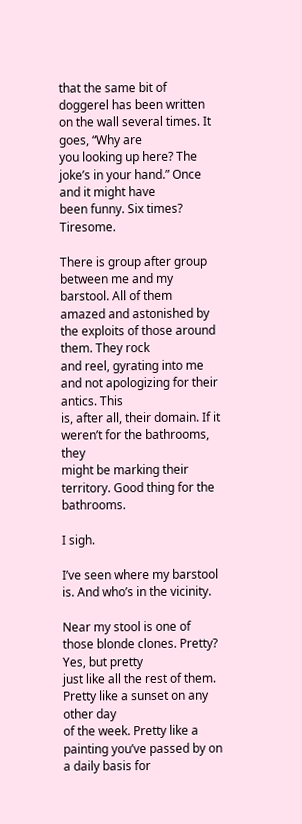that the same bit of
doggerel has been written on the wall several times. It goes, “Why are
you looking up here? The joke’s in your hand.” Once and it might have
been funny. Six times? Tiresome.

There is group after group between me and my barstool. All of them
amazed and astonished by the exploits of those around them. They rock
and reel, gyrating into me and not apologizing for their antics. This
is, after all, their domain. If it weren’t for the bathrooms, they
might be marking their territory. Good thing for the bathrooms.

I sigh.

I’ve seen where my barstool is. And who’s in the vicinity.

Near my stool is one of those blonde clones. Pretty? Yes, but pretty
just like all the rest of them. Pretty like a sunset on any other day
of the week. Pretty like a painting you’ve passed by on a daily basis for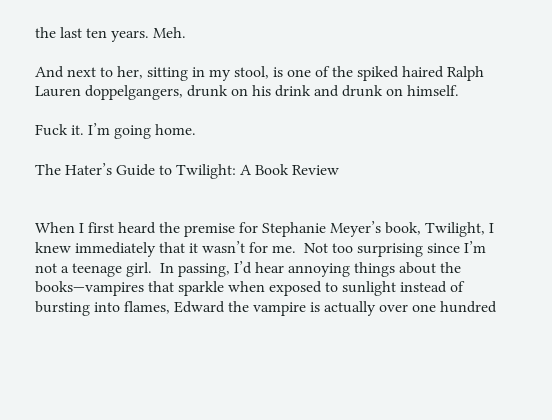the last ten years. Meh.

And next to her, sitting in my stool, is one of the spiked haired Ralph
Lauren doppelgangers, drunk on his drink and drunk on himself.

Fuck it. I’m going home.

The Hater’s Guide to Twilight: A Book Review


When I first heard the premise for Stephanie Meyer’s book, Twilight, I knew immediately that it wasn’t for me.  Not too surprising since I’m not a teenage girl.  In passing, I’d hear annoying things about the books—vampires that sparkle when exposed to sunlight instead of bursting into flames, Edward the vampire is actually over one hundred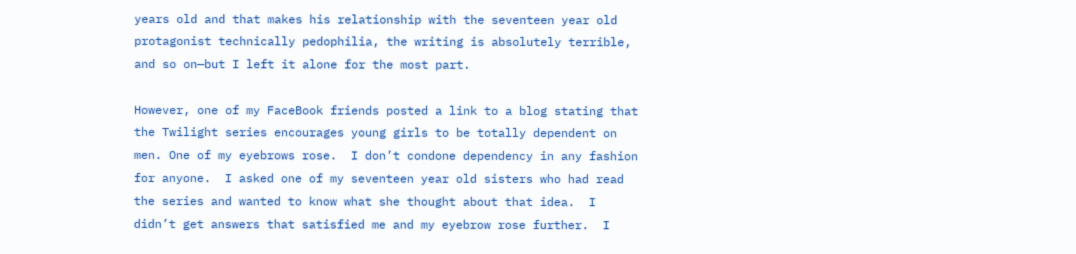years old and that makes his relationship with the seventeen year old protagonist technically pedophilia, the writing is absolutely terrible, and so on—but I left it alone for the most part.

However, one of my FaceBook friends posted a link to a blog stating that the Twilight series encourages young girls to be totally dependent on men. One of my eyebrows rose.  I don’t condone dependency in any fashion for anyone.  I asked one of my seventeen year old sisters who had read the series and wanted to know what she thought about that idea.  I didn’t get answers that satisfied me and my eyebrow rose further.  I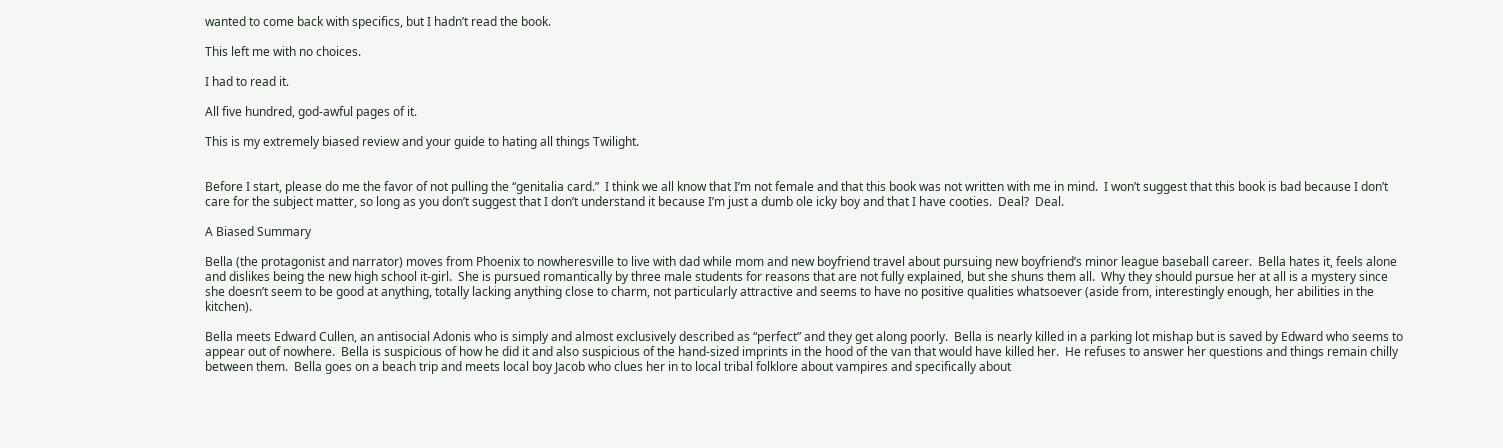wanted to come back with specifics, but I hadn’t read the book.

This left me with no choices.

I had to read it.

All five hundred, god-awful pages of it.

This is my extremely biased review and your guide to hating all things Twilight.


Before I start, please do me the favor of not pulling the “genitalia card.”  I think we all know that I’m not female and that this book was not written with me in mind.  I won’t suggest that this book is bad because I don’t care for the subject matter, so long as you don’t suggest that I don’t understand it because I’m just a dumb ole icky boy and that I have cooties.  Deal?  Deal.

A Biased Summary

Bella (the protagonist and narrator) moves from Phoenix to nowheresville to live with dad while mom and new boyfriend travel about pursuing new boyfriend’s minor league baseball career.  Bella hates it, feels alone and dislikes being the new high school it-girl.  She is pursued romantically by three male students for reasons that are not fully explained, but she shuns them all.  Why they should pursue her at all is a mystery since she doesn’t seem to be good at anything, totally lacking anything close to charm, not particularly attractive and seems to have no positive qualities whatsoever (aside from, interestingly enough, her abilities in the kitchen).

Bella meets Edward Cullen, an antisocial Adonis who is simply and almost exclusively described as “perfect” and they get along poorly.  Bella is nearly killed in a parking lot mishap but is saved by Edward who seems to appear out of nowhere.  Bella is suspicious of how he did it and also suspicious of the hand-sized imprints in the hood of the van that would have killed her.  He refuses to answer her questions and things remain chilly between them.  Bella goes on a beach trip and meets local boy Jacob who clues her in to local tribal folklore about vampires and specifically about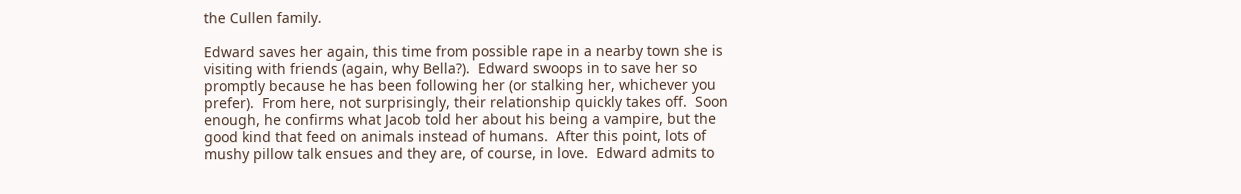the Cullen family.

Edward saves her again, this time from possible rape in a nearby town she is visiting with friends (again, why Bella?).  Edward swoops in to save her so promptly because he has been following her (or stalking her, whichever you prefer).  From here, not surprisingly, their relationship quickly takes off.  Soon enough, he confirms what Jacob told her about his being a vampire, but the good kind that feed on animals instead of humans.  After this point, lots of mushy pillow talk ensues and they are, of course, in love.  Edward admits to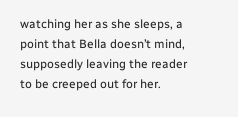watching her as she sleeps, a point that Bella doesn’t mind, supposedly leaving the reader to be creeped out for her.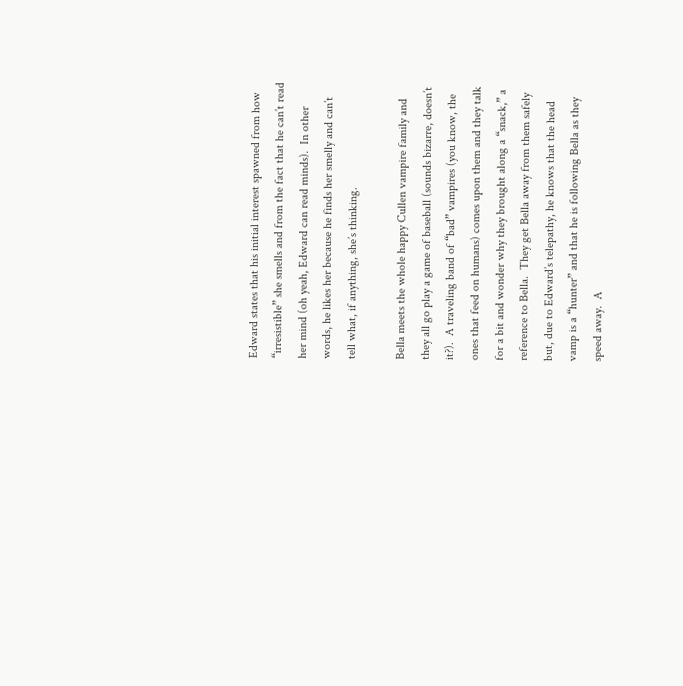Edward states that his initial interest spawned from how “irresistible” she smells and from the fact that he can’t read her mind (oh yeah, Edward can read minds).  In other words, he likes her because he finds her smelly and can’t tell what, if anything, she’s thinking.

Bella meets the whole happy Cullen vampire family and they all go play a game of baseball (sounds bizarre, doesn’t it?).  A traveling band of “bad” vampires (you know, the ones that feed on humans) comes upon them and they talk for a bit and wonder why they brought along a “snack,” a reference to Bella.  They get Bella away from them safely but, due to Edward’s telepathy, he knows that the head vamp is a “hunter” and that he is following Bella as they speed away.  A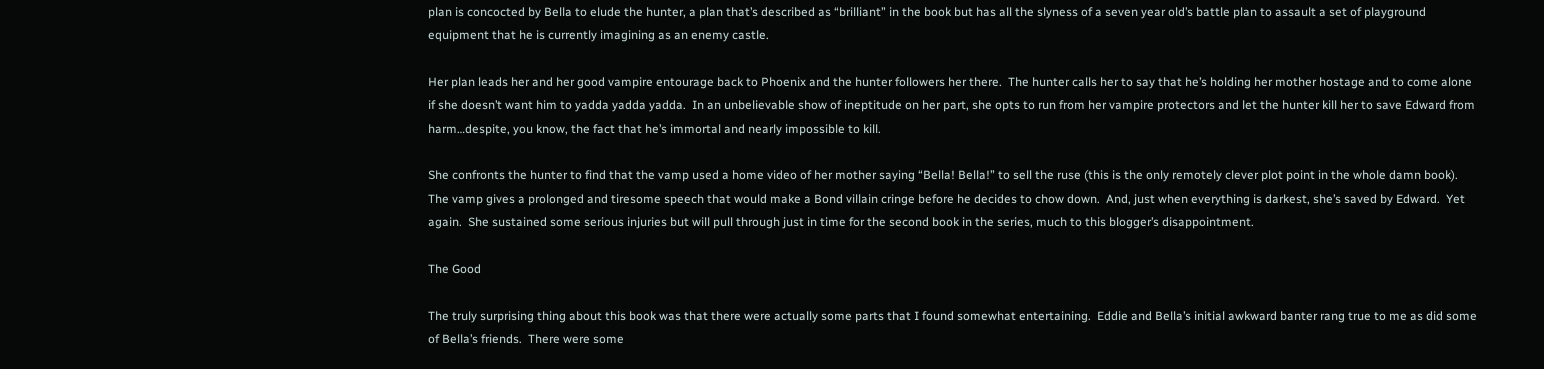plan is concocted by Bella to elude the hunter, a plan that’s described as “brilliant” in the book but has all the slyness of a seven year old’s battle plan to assault a set of playground equipment that he is currently imagining as an enemy castle.

Her plan leads her and her good vampire entourage back to Phoenix and the hunter followers her there.  The hunter calls her to say that he’s holding her mother hostage and to come alone if she doesn’t want him to yadda yadda yadda.  In an unbelievable show of ineptitude on her part, she opts to run from her vampire protectors and let the hunter kill her to save Edward from harm…despite, you know, the fact that he’s immortal and nearly impossible to kill.

She confronts the hunter to find that the vamp used a home video of her mother saying “Bella! Bella!” to sell the ruse (this is the only remotely clever plot point in the whole damn book).  The vamp gives a prolonged and tiresome speech that would make a Bond villain cringe before he decides to chow down.  And, just when everything is darkest, she’s saved by Edward.  Yet again.  She sustained some serious injuries but will pull through just in time for the second book in the series, much to this blogger’s disappointment.

The Good

The truly surprising thing about this book was that there were actually some parts that I found somewhat entertaining.  Eddie and Bella’s initial awkward banter rang true to me as did some of Bella’s friends.  There were some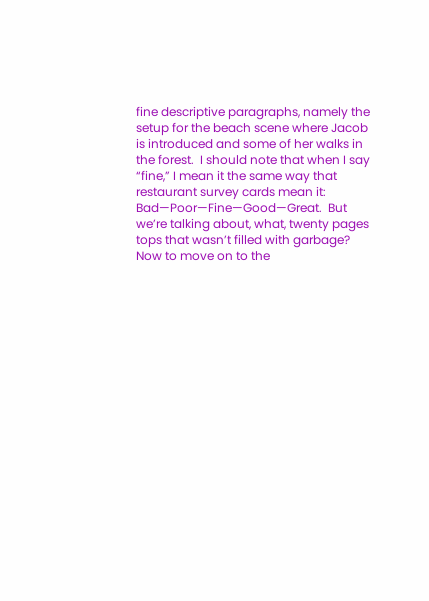fine descriptive paragraphs, namely the setup for the beach scene where Jacob is introduced and some of her walks in the forest.  I should note that when I say “fine,” I mean it the same way that restaurant survey cards mean it: Bad—Poor—Fine—Good—Great.  But we’re talking about, what, twenty pages tops that wasn’t filled with garbage?  Now to move on to the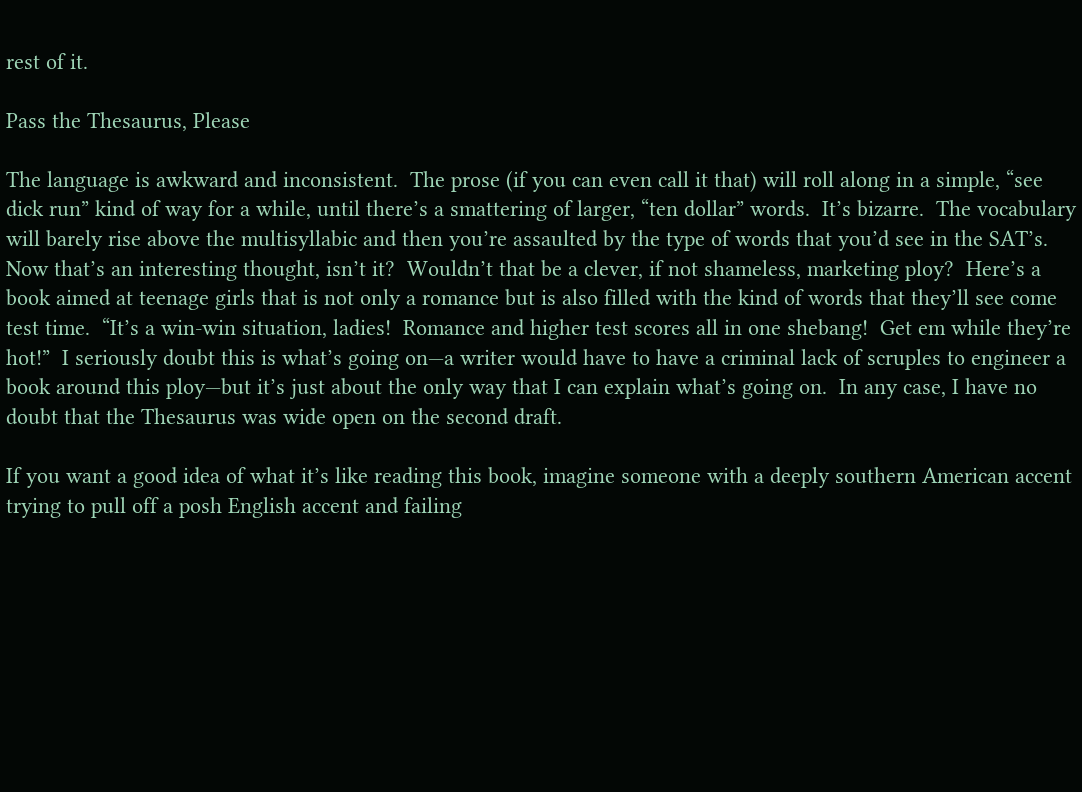rest of it.

Pass the Thesaurus, Please

The language is awkward and inconsistent.  The prose (if you can even call it that) will roll along in a simple, “see dick run” kind of way for a while, until there’s a smattering of larger, “ten dollar” words.  It’s bizarre.  The vocabulary will barely rise above the multisyllabic and then you’re assaulted by the type of words that you’d see in the SAT’s.  Now that’s an interesting thought, isn’t it?  Wouldn’t that be a clever, if not shameless, marketing ploy?  Here’s a book aimed at teenage girls that is not only a romance but is also filled with the kind of words that they’ll see come test time.  “It’s a win-win situation, ladies!  Romance and higher test scores all in one shebang!  Get em while they’re hot!”  I seriously doubt this is what’s going on—a writer would have to have a criminal lack of scruples to engineer a book around this ploy—but it’s just about the only way that I can explain what’s going on.  In any case, I have no doubt that the Thesaurus was wide open on the second draft.

If you want a good idea of what it’s like reading this book, imagine someone with a deeply southern American accent trying to pull off a posh English accent and failing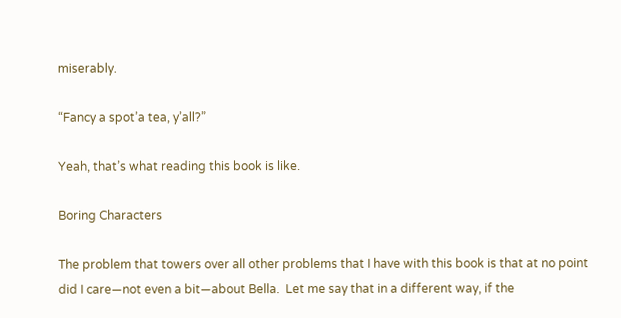miserably.

“Fancy a spot’a tea, y’all?”

Yeah, that’s what reading this book is like.

Boring Characters

The problem that towers over all other problems that I have with this book is that at no point did I care—not even a bit—about Bella.  Let me say that in a different way, if the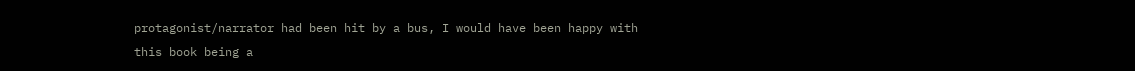protagonist/narrator had been hit by a bus, I would have been happy with this book being a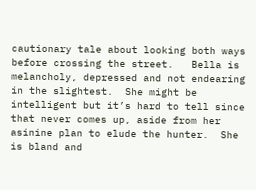cautionary tale about looking both ways before crossing the street.   Bella is melancholy, depressed and not endearing in the slightest.  She might be intelligent but it’s hard to tell since that never comes up, aside from her asinine plan to elude the hunter.  She is bland and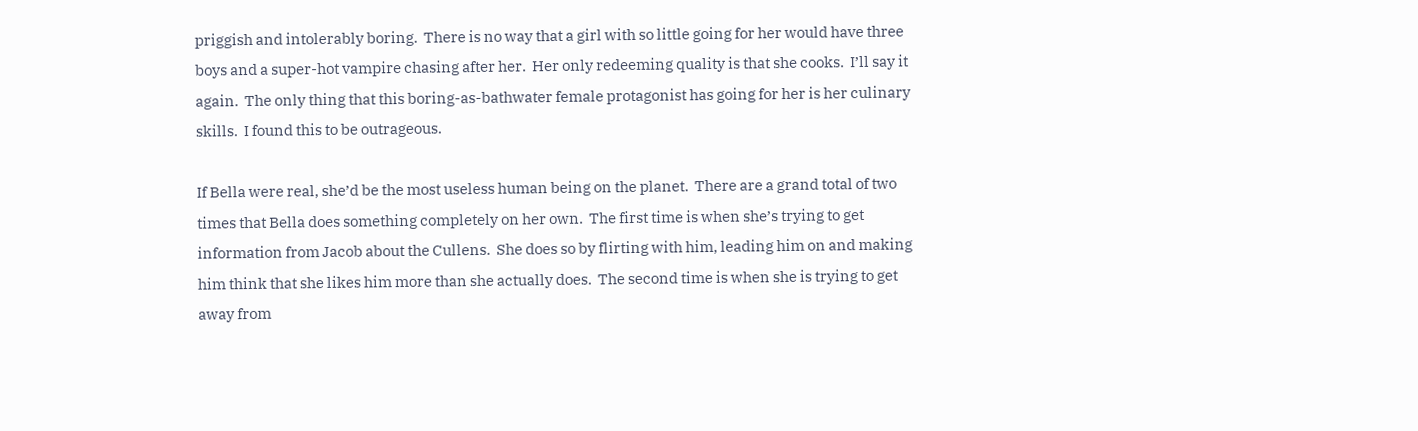priggish and intolerably boring.  There is no way that a girl with so little going for her would have three boys and a super-hot vampire chasing after her.  Her only redeeming quality is that she cooks.  I’ll say it again.  The only thing that this boring-as-bathwater female protagonist has going for her is her culinary skills.  I found this to be outrageous.

If Bella were real, she’d be the most useless human being on the planet.  There are a grand total of two times that Bella does something completely on her own.  The first time is when she’s trying to get information from Jacob about the Cullens.  She does so by flirting with him, leading him on and making him think that she likes him more than she actually does.  The second time is when she is trying to get away from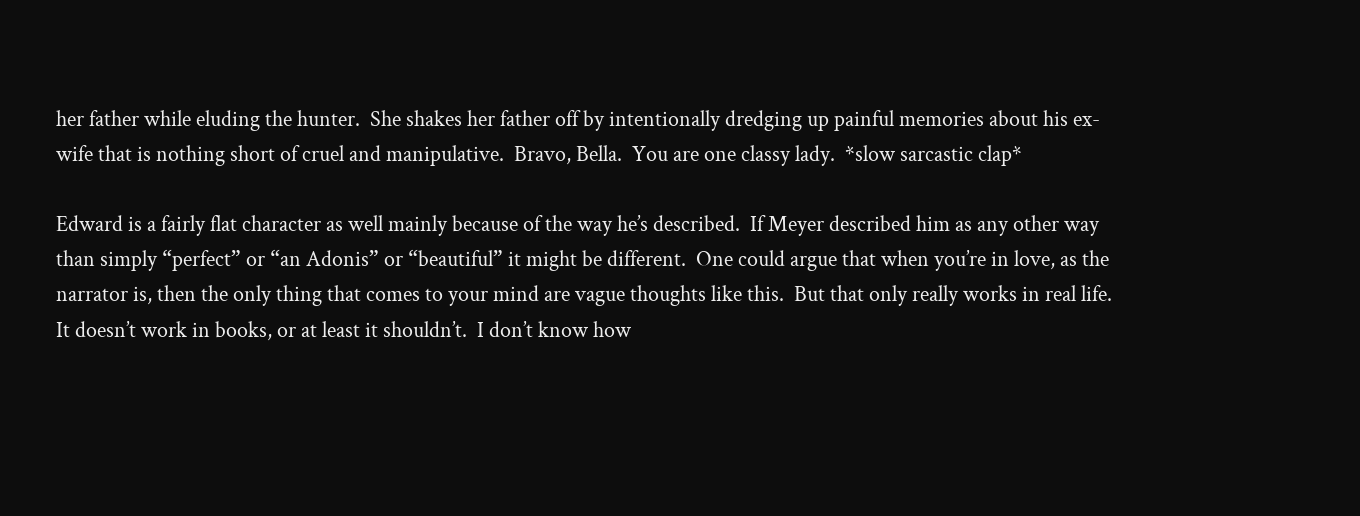her father while eluding the hunter.  She shakes her father off by intentionally dredging up painful memories about his ex-wife that is nothing short of cruel and manipulative.  Bravo, Bella.  You are one classy lady.  *slow sarcastic clap*

Edward is a fairly flat character as well mainly because of the way he’s described.  If Meyer described him as any other way than simply “perfect” or “an Adonis” or “beautiful” it might be different.  One could argue that when you’re in love, as the narrator is, then the only thing that comes to your mind are vague thoughts like this.  But that only really works in real life.  It doesn’t work in books, or at least it shouldn’t.  I don’t know how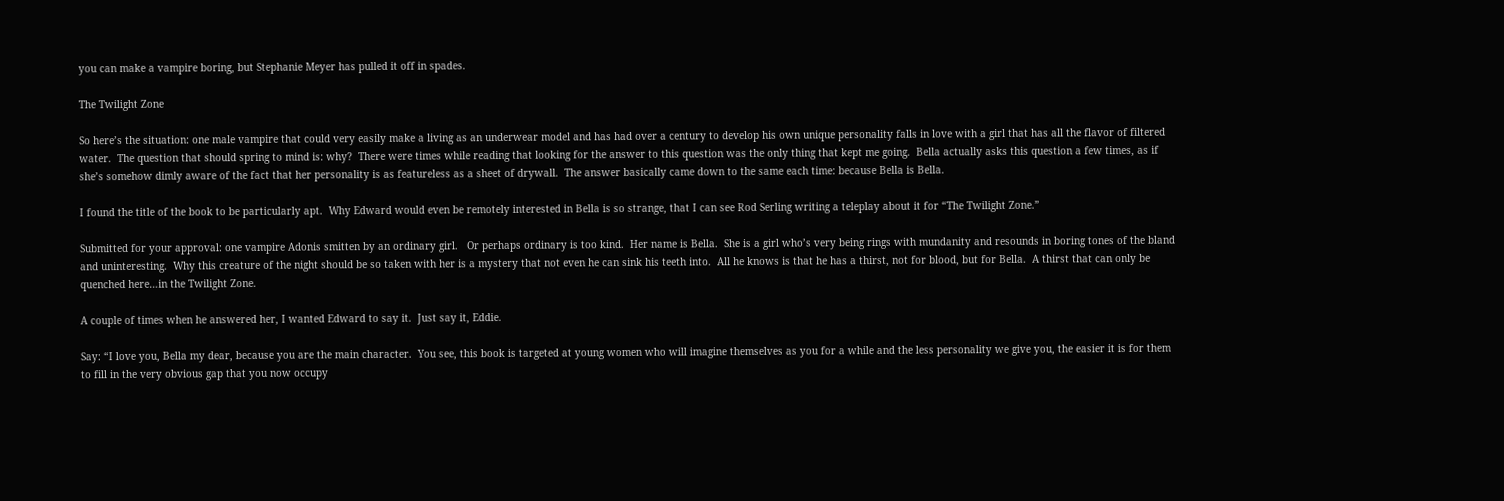you can make a vampire boring, but Stephanie Meyer has pulled it off in spades.

The Twilight Zone

So here’s the situation: one male vampire that could very easily make a living as an underwear model and has had over a century to develop his own unique personality falls in love with a girl that has all the flavor of filtered water.  The question that should spring to mind is: why?  There were times while reading that looking for the answer to this question was the only thing that kept me going.  Bella actually asks this question a few times, as if she’s somehow dimly aware of the fact that her personality is as featureless as a sheet of drywall.  The answer basically came down to the same each time: because Bella is Bella.

I found the title of the book to be particularly apt.  Why Edward would even be remotely interested in Bella is so strange, that I can see Rod Serling writing a teleplay about it for “The Twilight Zone.”

Submitted for your approval: one vampire Adonis smitten by an ordinary girl.   Or perhaps ordinary is too kind.  Her name is Bella.  She is a girl who’s very being rings with mundanity and resounds in boring tones of the bland and uninteresting.  Why this creature of the night should be so taken with her is a mystery that not even he can sink his teeth into.  All he knows is that he has a thirst, not for blood, but for Bella.  A thirst that can only be quenched here…in the Twilight Zone.

A couple of times when he answered her, I wanted Edward to say it.  Just say it, Eddie.

Say: “I love you, Bella my dear, because you are the main character.  You see, this book is targeted at young women who will imagine themselves as you for a while and the less personality we give you, the easier it is for them to fill in the very obvious gap that you now occupy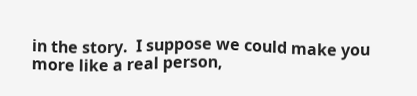in the story.  I suppose we could make you more like a real person,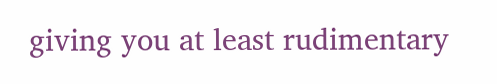giving you at least rudimentary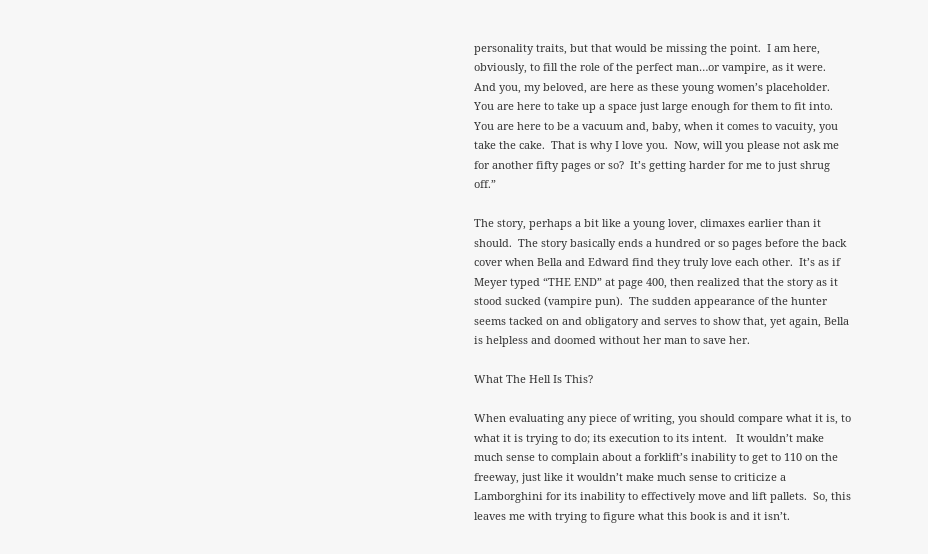personality traits, but that would be missing the point.  I am here, obviously, to fill the role of the perfect man…or vampire, as it were.  And you, my beloved, are here as these young women’s placeholder.  You are here to take up a space just large enough for them to fit into.  You are here to be a vacuum and, baby, when it comes to vacuity, you take the cake.  That is why I love you.  Now, will you please not ask me for another fifty pages or so?  It’s getting harder for me to just shrug off.”

The story, perhaps a bit like a young lover, climaxes earlier than it should.  The story basically ends a hundred or so pages before the back cover when Bella and Edward find they truly love each other.  It’s as if Meyer typed “THE END” at page 400, then realized that the story as it stood sucked (vampire pun).  The sudden appearance of the hunter seems tacked on and obligatory and serves to show that, yet again, Bella is helpless and doomed without her man to save her.

What The Hell Is This?

When evaluating any piece of writing, you should compare what it is, to what it is trying to do; its execution to its intent.   It wouldn’t make much sense to complain about a forklift’s inability to get to 110 on the freeway, just like it wouldn’t make much sense to criticize a Lamborghini for its inability to effectively move and lift pallets.  So, this leaves me with trying to figure what this book is and it isn’t.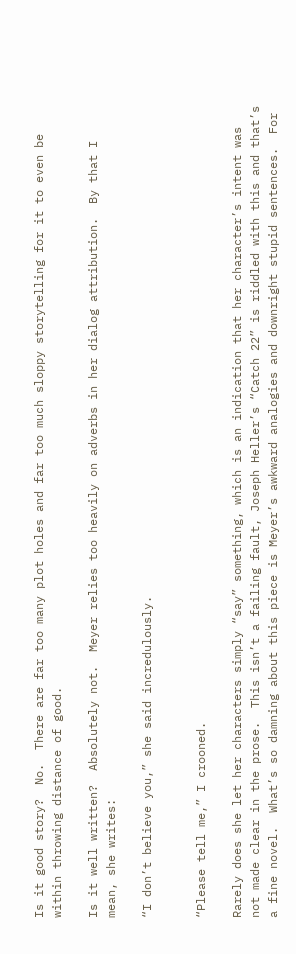Is it good story?  No.  There are far too many plot holes and far too much sloppy storytelling for it to even be within throwing distance of good.

Is it well written?  Absolutely not.  Meyer relies too heavily on adverbs in her dialog attribution.  By that I mean, she writes:

“I don’t believe you,” she said incredulously.


“Please tell me,” I crooned.

Rarely does she let her characters simply “say” something, which is an indication that her character’s intent was not made clear in the prose.  This isn’t a failing fault, Joseph Heller’s “Catch 22” is riddled with this and that’s a fine novel.  What’s so damning about this piece is Meyer’s awkward analogies and downright stupid sentences.  For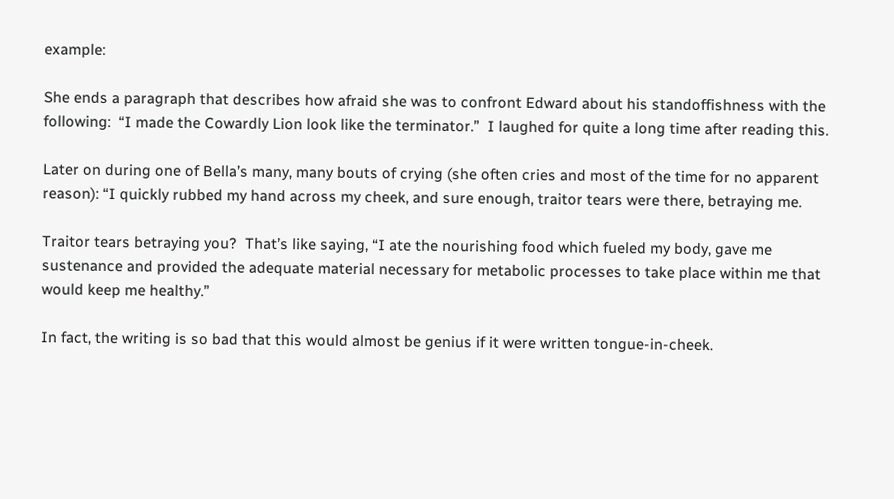example:

She ends a paragraph that describes how afraid she was to confront Edward about his standoffishness with the following:  “I made the Cowardly Lion look like the terminator.”  I laughed for quite a long time after reading this.

Later on during one of Bella’s many, many bouts of crying (she often cries and most of the time for no apparent reason): “I quickly rubbed my hand across my cheek, and sure enough, traitor tears were there, betraying me.

Traitor tears betraying you?  That’s like saying, “I ate the nourishing food which fueled my body, gave me sustenance and provided the adequate material necessary for metabolic processes to take place within me that would keep me healthy.”

In fact, the writing is so bad that this would almost be genius if it were written tongue-in-cheek.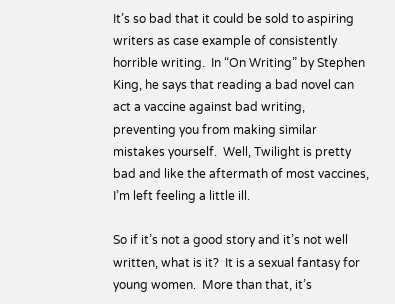It’s so bad that it could be sold to aspiring writers as case example of consistently horrible writing.  In “On Writing” by Stephen King, he says that reading a bad novel can act a vaccine against bad writing, preventing you from making similar mistakes yourself.  Well, Twilight is pretty bad and like the aftermath of most vaccines, I’m left feeling a little ill.

So if it’s not a good story and it’s not well written, what is it?  It is a sexual fantasy for young women.  More than that, it’s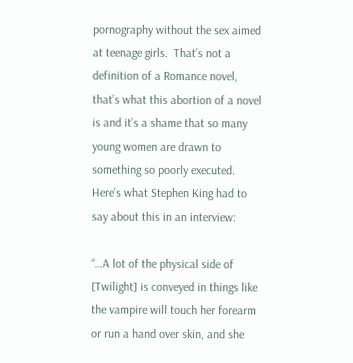pornography without the sex aimed at teenage girls.  That’s not a definition of a Romance novel, that’s what this abortion of a novel is and it’s a shame that so many young women are drawn to something so poorly executed.  Here’s what Stephen King had to say about this in an interview:

“…A lot of the physical side of [Twilight] is conveyed in things like the vampire will touch her forearm or run a hand over skin, and she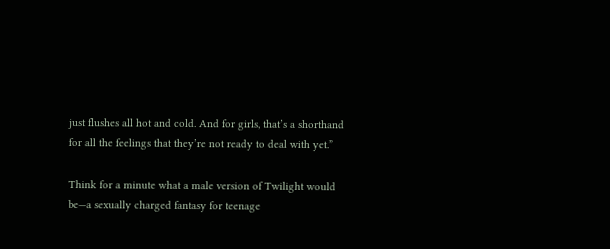just flushes all hot and cold. And for girls, that’s a shorthand for all the feelings that they’re not ready to deal with yet.”

Think for a minute what a male version of Twilight would be—a sexually charged fantasy for teenage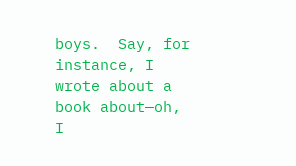boys.  Say, for instance, I wrote about a book about—oh, I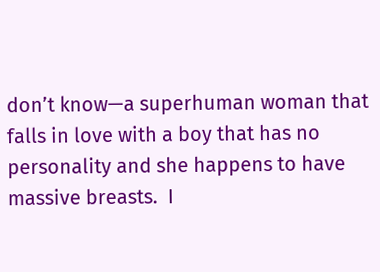don’t know—a superhuman woman that falls in love with a boy that has no personality and she happens to have massive breasts.  I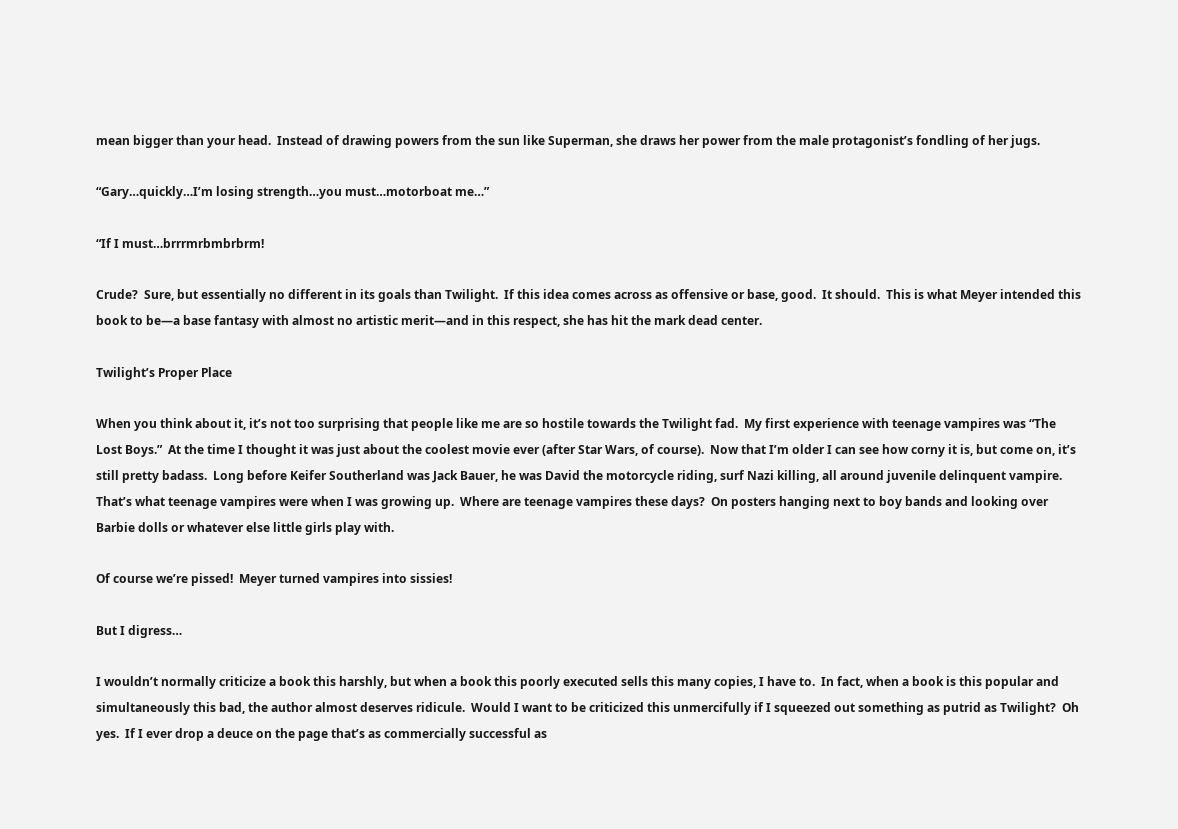mean bigger than your head.  Instead of drawing powers from the sun like Superman, she draws her power from the male protagonist’s fondling of her jugs.

“Gary…quickly…I’m losing strength…you must…motorboat me…”

“If I must…brrrmrbmbrbrm!

Crude?  Sure, but essentially no different in its goals than Twilight.  If this idea comes across as offensive or base, good.  It should.  This is what Meyer intended this book to be—a base fantasy with almost no artistic merit—and in this respect, she has hit the mark dead center.

Twilight’s Proper Place

When you think about it, it’s not too surprising that people like me are so hostile towards the Twilight fad.  My first experience with teenage vampires was “The Lost Boys.”  At the time I thought it was just about the coolest movie ever (after Star Wars, of course).  Now that I’m older I can see how corny it is, but come on, it’s still pretty badass.  Long before Keifer Southerland was Jack Bauer, he was David the motorcycle riding, surf Nazi killing, all around juvenile delinquent vampire.  That’s what teenage vampires were when I was growing up.  Where are teenage vampires these days?  On posters hanging next to boy bands and looking over Barbie dolls or whatever else little girls play with.

Of course we’re pissed!  Meyer turned vampires into sissies!

But I digress…

I wouldn’t normally criticize a book this harshly, but when a book this poorly executed sells this many copies, I have to.  In fact, when a book is this popular and simultaneously this bad, the author almost deserves ridicule.  Would I want to be criticized this unmercifully if I squeezed out something as putrid as Twilight?  Oh yes.  If I ever drop a deuce on the page that’s as commercially successful as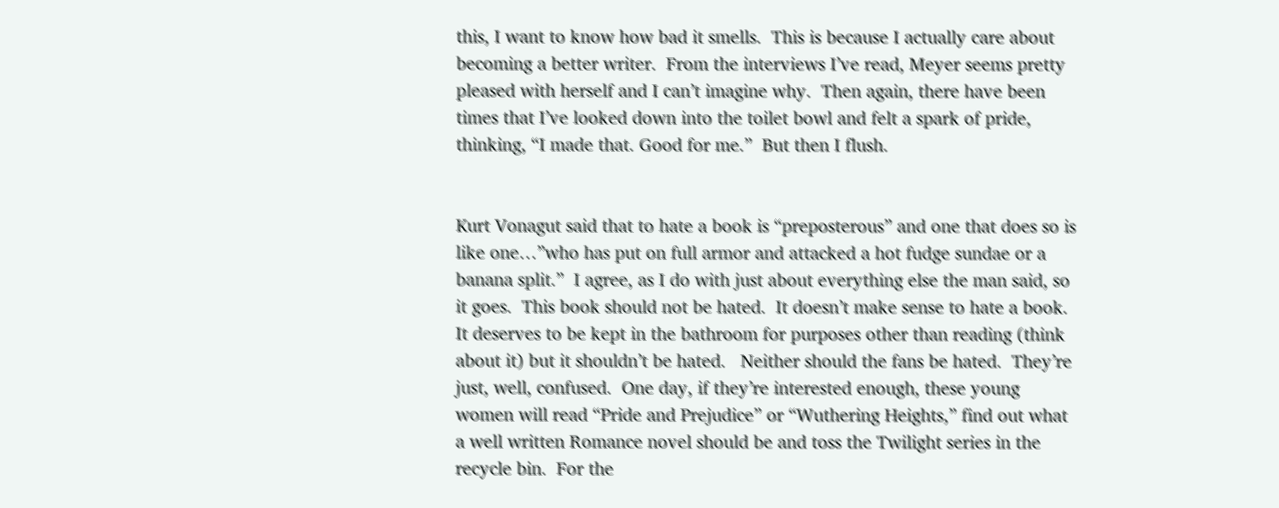this, I want to know how bad it smells.  This is because I actually care about becoming a better writer.  From the interviews I’ve read, Meyer seems pretty pleased with herself and I can’t imagine why.  Then again, there have been times that I’ve looked down into the toilet bowl and felt a spark of pride, thinking, “I made that. Good for me.”  But then I flush.


Kurt Vonagut said that to hate a book is “preposterous” and one that does so is like one…”who has put on full armor and attacked a hot fudge sundae or a banana split.”  I agree, as I do with just about everything else the man said, so it goes.  This book should not be hated.  It doesn’t make sense to hate a book.  It deserves to be kept in the bathroom for purposes other than reading (think about it) but it shouldn’t be hated.   Neither should the fans be hated.  They’re just, well, confused.  One day, if they’re interested enough, these young women will read “Pride and Prejudice” or “Wuthering Heights,” find out what a well written Romance novel should be and toss the Twilight series in the recycle bin.  For the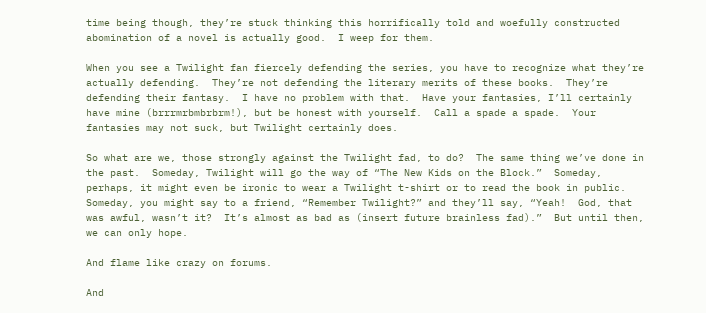time being though, they’re stuck thinking this horrifically told and woefully constructed abomination of a novel is actually good.  I weep for them.

When you see a Twilight fan fiercely defending the series, you have to recognize what they’re actually defending.  They’re not defending the literary merits of these books.  They’re defending their fantasy.  I have no problem with that.  Have your fantasies, I’ll certainly have mine (brrrmrbmbrbrm!), but be honest with yourself.  Call a spade a spade.  Your fantasies may not suck, but Twilight certainly does.

So what are we, those strongly against the Twilight fad, to do?  The same thing we’ve done in the past.  Someday, Twilight will go the way of “The New Kids on the Block.”  Someday, perhaps, it might even be ironic to wear a Twilight t-shirt or to read the book in public.  Someday, you might say to a friend, “Remember Twilight?” and they’ll say, “Yeah!  God, that was awful, wasn’t it?  It’s almost as bad as (insert future brainless fad).”  But until then, we can only hope.

And flame like crazy on forums.

And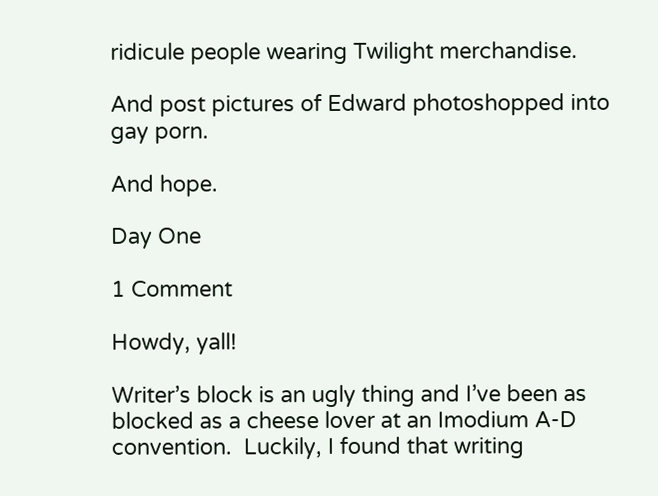ridicule people wearing Twilight merchandise.

And post pictures of Edward photoshopped into gay porn.

And hope.

Day One

1 Comment

Howdy, yall!

Writer’s block is an ugly thing and I’ve been as blocked as a cheese lover at an Imodium A-D convention.  Luckily, I found that writing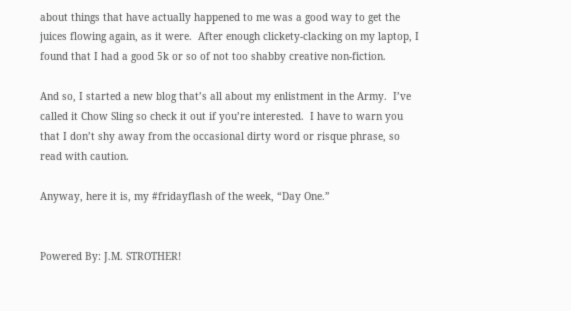about things that have actually happened to me was a good way to get the juices flowing again, as it were.  After enough clickety-clacking on my laptop, I found that I had a good 5k or so of not too shabby creative non-fiction.

And so, I started a new blog that’s all about my enlistment in the Army.  I’ve called it Chow Sling so check it out if you’re interested.  I have to warn you that I don’t shy away from the occasional dirty word or risque phrase, so read with caution.

Anyway, here it is, my #fridayflash of the week, “Day One.”


Powered By: J.M. STROTHER!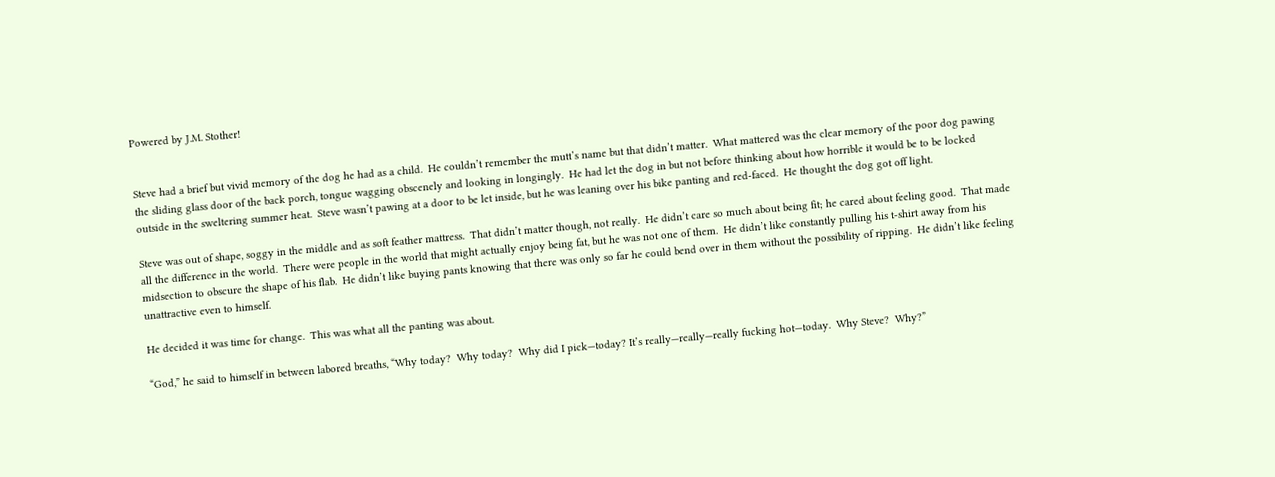Powered by J.M. Stother!


Steve had a brief but vivid memory of the dog he had as a child.  He couldn’t remember the mutt’s name but that didn’t matter.  What mattered was the clear memory of the poor dog pawing the sliding glass door of the back porch, tongue wagging obscenely and looking in longingly.  He had let the dog in but not before thinking about how horrible it would be to be locked outside in the sweltering summer heat.  Steve wasn’t pawing at a door to be let inside, but he was leaning over his bike panting and red-faced.  He thought the dog got off light.

Steve was out of shape, soggy in the middle and as soft feather mattress.  That didn’t matter though, not really.  He didn’t care so much about being fit; he cared about feeling good.  That made all the difference in the world.  There were people in the world that might actually enjoy being fat, but he was not one of them.  He didn’t like constantly pulling his t-shirt away from his midsection to obscure the shape of his flab.  He didn’t like buying pants knowing that there was only so far he could bend over in them without the possibility of ripping.  He didn’t like feeling unattractive even to himself.

He decided it was time for change.  This was what all the panting was about.

“God,” he said to himself in between labored breaths, “Why today?  Why today?  Why did I pick—today? It’s really—really—really fucking hot—today.  Why Steve?  Why?”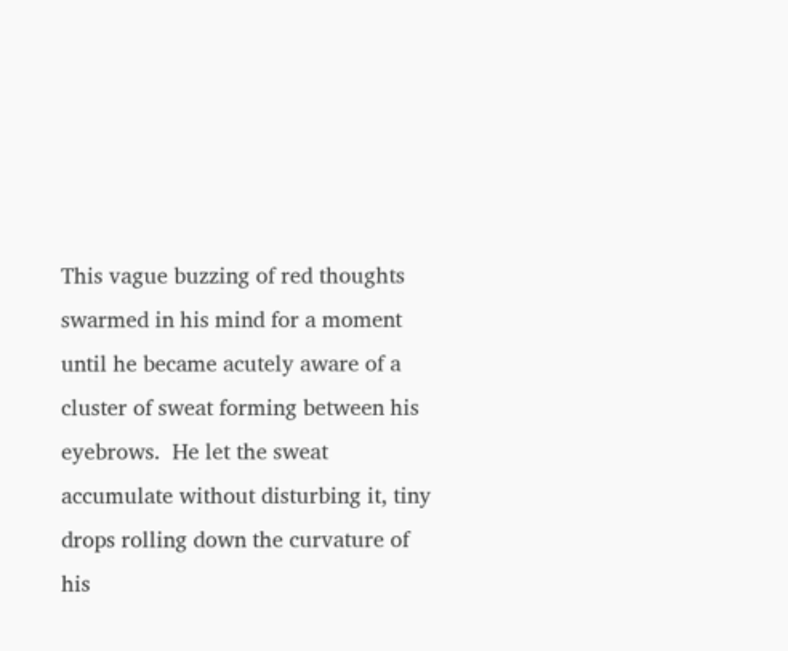This vague buzzing of red thoughts swarmed in his mind for a moment until he became acutely aware of a cluster of sweat forming between his eyebrows.  He let the sweat accumulate without disturbing it, tiny drops rolling down the curvature of his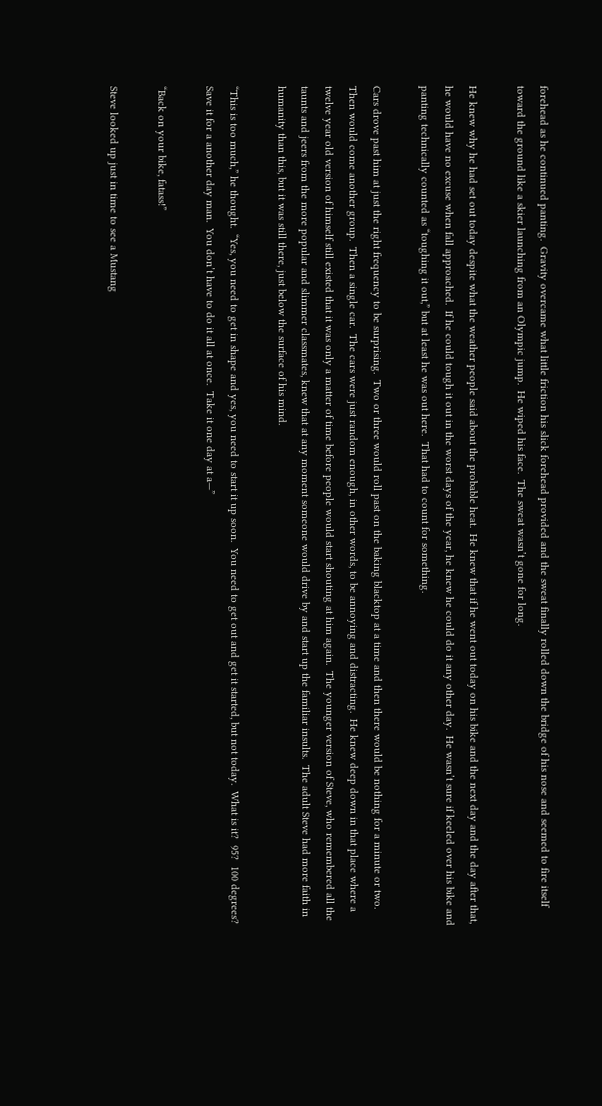forehead as he continued panting.  Gravity overcame what little friction his slick forehead provided and the sweat finally rolled down the bridge of his nose and seemed to fire itself toward the ground like a skier launching from an Olympic jump.  He wiped his face.  The sweat wasn’t gone for long.

He knew why he had set out today despite what the weather people said about the probable heat.  He knew that if he went out today on his bike and the next day and the day after that, he would have no excuse when fall approached.  If he could tough it out in the worst days of the year, he knew he could do it any other day.  He wasn’t sure if keeled over his bike and panting technically counted as “toughing it out,” but at least he was out here.  That had to count for something.

Cars drove past him at just the right frequency to be surprising.  Two or three would roll past on the baking blacktop at a time and then there would be nothing for a minute or two.  Then would come another group.  Then a single car.  The cars were just random enough, in other words, to be annoying and distracting.  He knew deep down in that place where a twelve year old version of himself still existed that it was only a matter of time before people would start shouting at him again.  The younger version of Steve, who remembered all the taunts and jeers from the more popular and slimmer classmates, knew that at any moment someone would drive by and start up the familiar insults.  The adult Steve had more faith in humanity than this, but it was still there, just below the surface of his mind.

“This is too much,” he thought.  “Yes, you need to get in shape and yes, you need to start it up soon.  You need to get out and get it started, but not today.  What is it?  95?  100 degrees?  Save it for a another day man.  You don’t have to do it all at once.  Take it one day at a—”

“Back on your bike, fatass!”

Steve looked up just in time to see a Mustang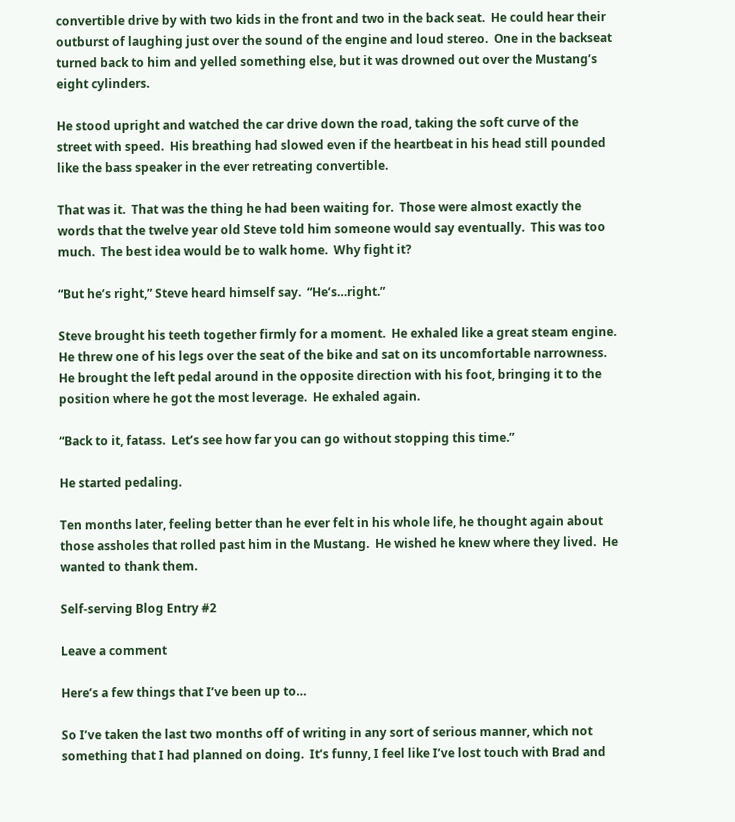convertible drive by with two kids in the front and two in the back seat.  He could hear their outburst of laughing just over the sound of the engine and loud stereo.  One in the backseat turned back to him and yelled something else, but it was drowned out over the Mustang’s eight cylinders.

He stood upright and watched the car drive down the road, taking the soft curve of the street with speed.  His breathing had slowed even if the heartbeat in his head still pounded like the bass speaker in the ever retreating convertible.

That was it.  That was the thing he had been waiting for.  Those were almost exactly the words that the twelve year old Steve told him someone would say eventually.  This was too much.  The best idea would be to walk home.  Why fight it?

“But he’s right,” Steve heard himself say.  “He’s…right.”

Steve brought his teeth together firmly for a moment.  He exhaled like a great steam engine.  He threw one of his legs over the seat of the bike and sat on its uncomfortable narrowness.  He brought the left pedal around in the opposite direction with his foot, bringing it to the position where he got the most leverage.  He exhaled again.

“Back to it, fatass.  Let’s see how far you can go without stopping this time.”

He started pedaling.

Ten months later, feeling better than he ever felt in his whole life, he thought again about those assholes that rolled past him in the Mustang.  He wished he knew where they lived.  He wanted to thank them.

Self-serving Blog Entry #2

Leave a comment

Here’s a few things that I’ve been up to…

So I’ve taken the last two months off of writing in any sort of serious manner, which not something that I had planned on doing.  It’s funny, I feel like I’ve lost touch with Brad and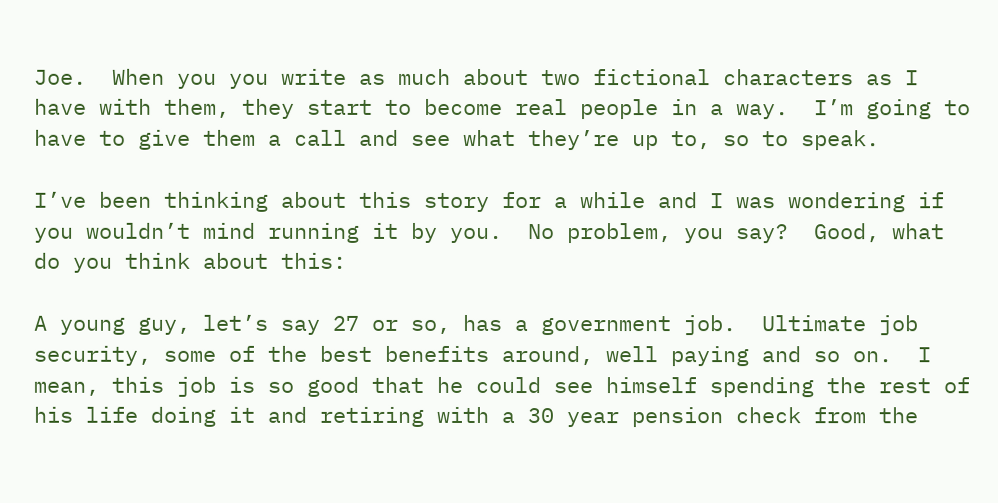Joe.  When you you write as much about two fictional characters as I have with them, they start to become real people in a way.  I’m going to have to give them a call and see what they’re up to, so to speak.

I’ve been thinking about this story for a while and I was wondering if you wouldn’t mind running it by you.  No problem, you say?  Good, what do you think about this:

A young guy, let’s say 27 or so, has a government job.  Ultimate job security, some of the best benefits around, well paying and so on.  I mean, this job is so good that he could see himself spending the rest of his life doing it and retiring with a 30 year pension check from the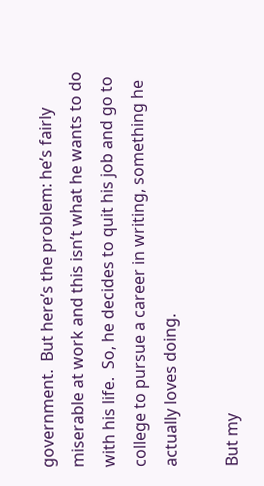government.  But here’s the problem: he’s fairly miserable at work and this isn’t what he wants to do with his life.  So, he decides to quit his job and go to college to pursue a career in writing, something he actually loves doing.

But my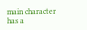main character has a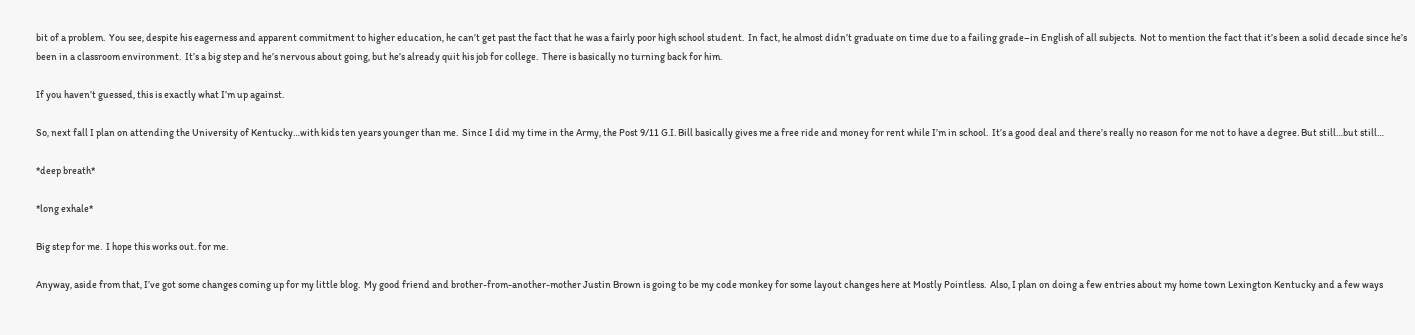bit of a problem.  You see, despite his eagerness and apparent commitment to higher education, he can’t get past the fact that he was a fairly poor high school student.  In fact, he almost didn’t graduate on time due to a failing grade–in English of all subjects.  Not to mention the fact that it’s been a solid decade since he’s been in a classroom environment.  It’s a big step and he’s nervous about going, but he’s already quit his job for college.  There is basically no turning back for him.

If you haven’t guessed, this is exactly what I’m up against.

So, next fall I plan on attending the University of Kentucky…with kids ten years younger than me.  Since I did my time in the Army, the Post 9/11 G.I. Bill basically gives me a free ride and money for rent while I’m in school.  It’s a good deal and there’s really no reason for me not to have a degree. But still…but still…

*deep breath*

*long exhale*

Big step for me.  I hope this works out. for me.

Anyway, aside from that, I’ve got some changes coming up for my little blog.  My good friend and brother-from-another-mother Justin Brown is going to be my code monkey for some layout changes here at Mostly Pointless.  Also, I plan on doing a few entries about my home town Lexington Kentucky and a few ways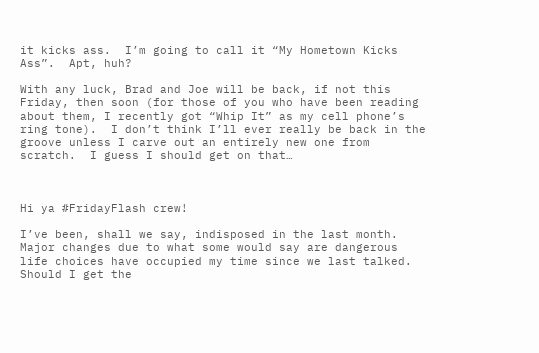it kicks ass.  I’m going to call it “My Hometown Kicks Ass”.  Apt, huh?

With any luck, Brad and Joe will be back, if not this Friday, then soon (for those of you who have been reading about them, I recently got “Whip It” as my cell phone’s ring tone).  I don’t think I’ll ever really be back in the groove unless I carve out an entirely new one from scratch.  I guess I should get on that…



Hi ya #FridayFlash crew!

I’ve been, shall we say, indisposed in the last month.  Major changes due to what some would say are dangerous life choices have occupied my time since we last talked.  Should I get the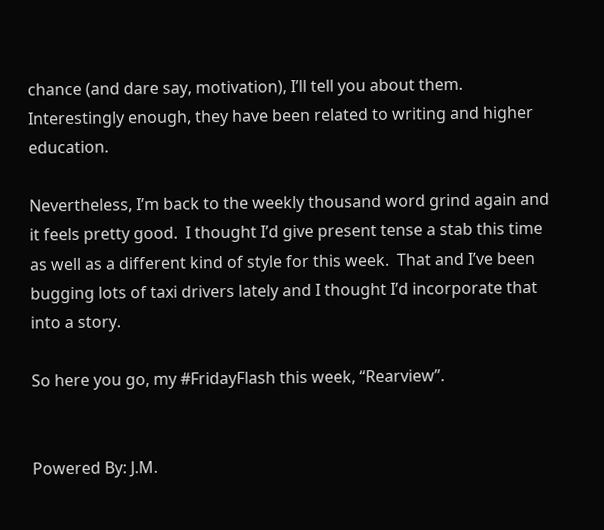chance (and dare say, motivation), I’ll tell you about them.  Interestingly enough, they have been related to writing and higher education.

Nevertheless, I’m back to the weekly thousand word grind again and it feels pretty good.  I thought I’d give present tense a stab this time as well as a different kind of style for this week.  That and I’ve been bugging lots of taxi drivers lately and I thought I’d incorporate that into a story.

So here you go, my #FridayFlash this week, “Rearview”.


Powered By: J.M.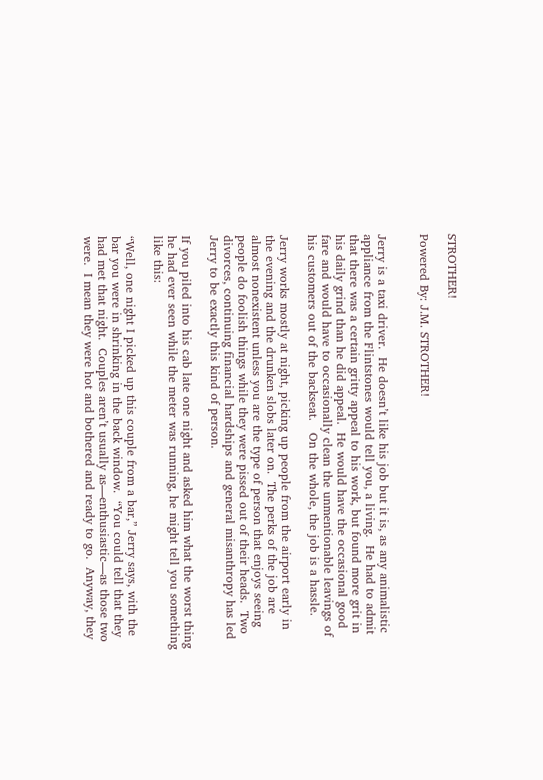STROTHER!

Powered By: J.M. STROTHER!


Jerry is a taxi driver.  He doesn’t like his job but it is, as any animalistic appliance from the Flintstones would tell you, a living.  He had to admit that there was a certain gritty appeal to his work, but found more grit in his daily grind than he did appeal.  He would have the occasional good fare and would have to occasionally clean the unmentionable leavings of his customers out of the backseat.   On the whole, the job is a hassle.

Jerry works mostly at night, picking up people from the airport early in the evening and the drunken slobs later on.  The perks of the job are almost nonexistent unless you are the type of person that enjoys seeing people do foolish things while they were pissed out of their heads.  Two divorces, continuing financial hardships and general misanthropy has led Jerry to be exactly this kind of person.

If you piled into his cab late one night and asked him what the worst thing he had ever seen while the meter was running, he might tell you something like this:

“Well, one night I picked up this couple from a bar,” Jerry says, with the bar you were in shrinking in the back window.  “You could tell that they had met that night.  Couples aren’t usually as—enthusiastic—as those two were.  I mean they were hot and bothered and ready to go.  Anyway, they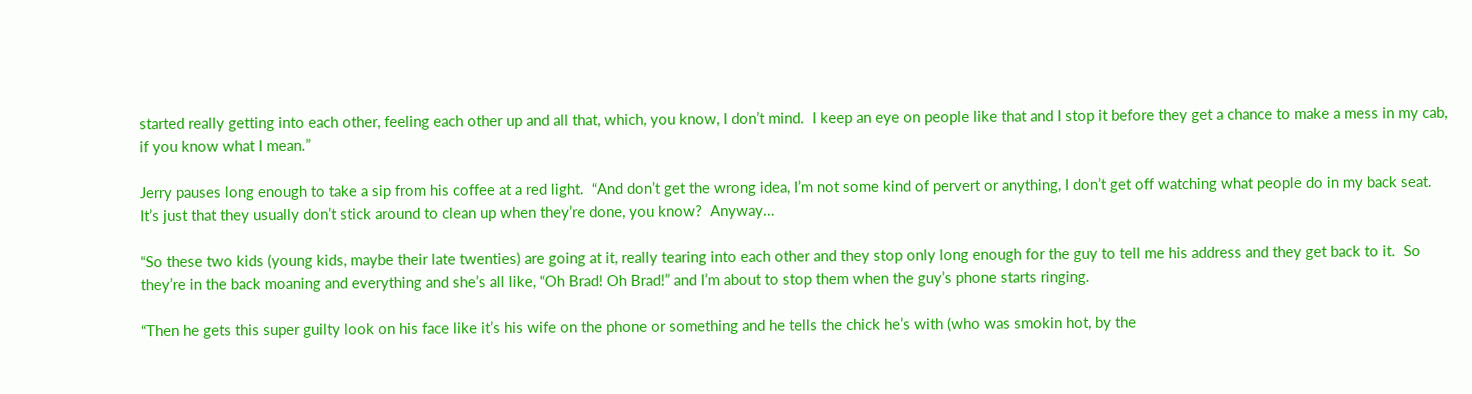started really getting into each other, feeling each other up and all that, which, you know, I don’t mind.  I keep an eye on people like that and I stop it before they get a chance to make a mess in my cab, if you know what I mean.”

Jerry pauses long enough to take a sip from his coffee at a red light.  “And don’t get the wrong idea, I’m not some kind of pervert or anything, I don’t get off watching what people do in my back seat.  It’s just that they usually don’t stick around to clean up when they’re done, you know?  Anyway…

“So these two kids (young kids, maybe their late twenties) are going at it, really tearing into each other and they stop only long enough for the guy to tell me his address and they get back to it.  So they’re in the back moaning and everything and she’s all like, “Oh Brad! Oh Brad!” and I’m about to stop them when the guy’s phone starts ringing.

“Then he gets this super guilty look on his face like it’s his wife on the phone or something and he tells the chick he’s with (who was smokin hot, by the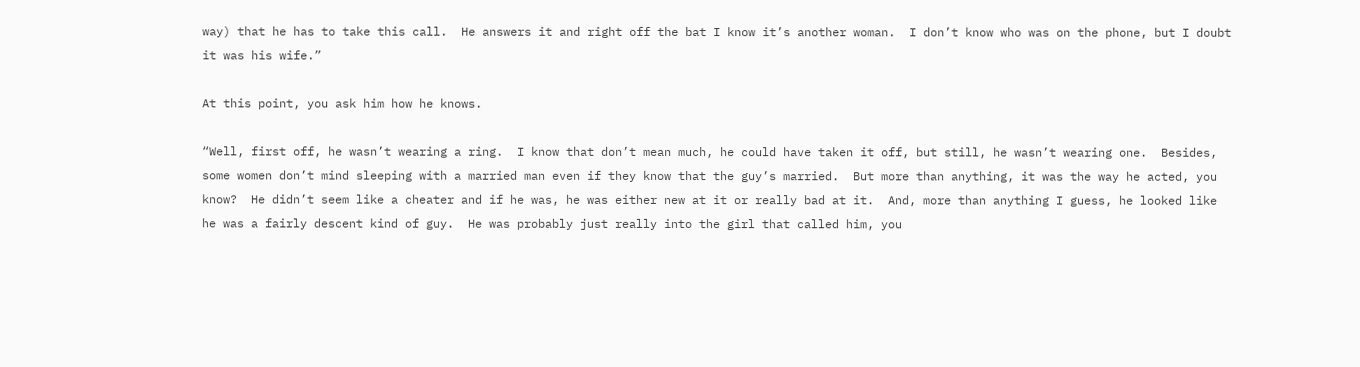way) that he has to take this call.  He answers it and right off the bat I know it’s another woman.  I don’t know who was on the phone, but I doubt it was his wife.”

At this point, you ask him how he knows.

“Well, first off, he wasn’t wearing a ring.  I know that don’t mean much, he could have taken it off, but still, he wasn’t wearing one.  Besides, some women don’t mind sleeping with a married man even if they know that the guy’s married.  But more than anything, it was the way he acted, you know?  He didn’t seem like a cheater and if he was, he was either new at it or really bad at it.  And, more than anything I guess, he looked like he was a fairly descent kind of guy.  He was probably just really into the girl that called him, you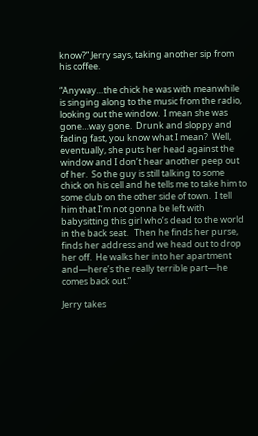know?” Jerry says, taking another sip from his coffee.

“Anyway…the chick he was with meanwhile is singing along to the music from the radio, looking out the window.  I mean she was gone…way gone.  Drunk and sloppy and fading fast, you know what I mean?  Well, eventually, she puts her head against the window and I don’t hear another peep out of her.  So the guy is still talking to some chick on his cell and he tells me to take him to some club on the other side of town.  I tell him that I’m not gonna be left with babysitting this girl who’s dead to the world in the back seat.   Then he finds her purse, finds her address and we head out to drop her off.  He walks her into her apartment and—here’s the really terrible part—he comes back out.”

Jerry takes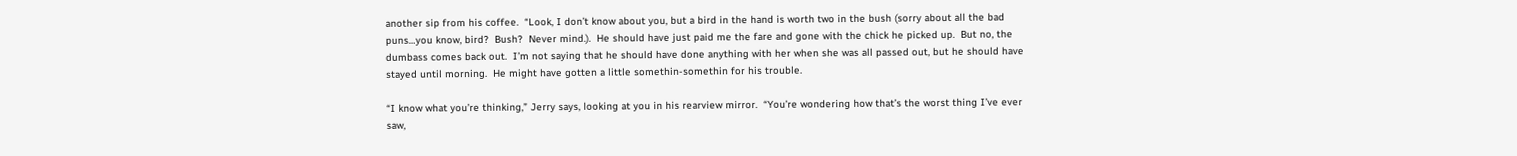another sip from his coffee.  “Look, I don’t know about you, but a bird in the hand is worth two in the bush (sorry about all the bad puns…you know, bird?  Bush?  Never mind.).  He should have just paid me the fare and gone with the chick he picked up.  But no, the dumbass comes back out.  I’m not saying that he should have done anything with her when she was all passed out, but he should have stayed until morning.  He might have gotten a little somethin-somethin for his trouble.

“I know what you’re thinking,” Jerry says, looking at you in his rearview mirror.  “You’re wondering how that’s the worst thing I’ve ever saw,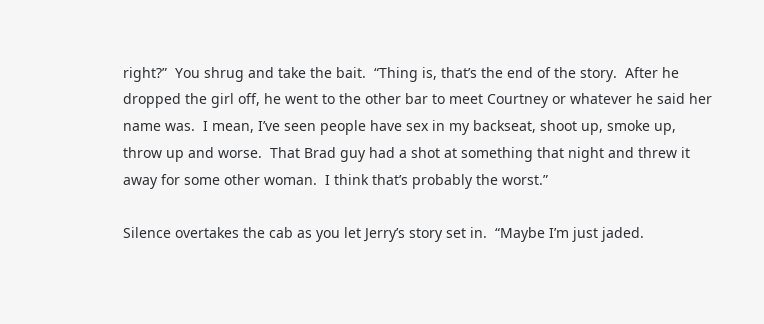right?”  You shrug and take the bait.  “Thing is, that’s the end of the story.  After he dropped the girl off, he went to the other bar to meet Courtney or whatever he said her name was.  I mean, I’ve seen people have sex in my backseat, shoot up, smoke up, throw up and worse.  That Brad guy had a shot at something that night and threw it away for some other woman.  I think that’s probably the worst.”

Silence overtakes the cab as you let Jerry’s story set in.  “Maybe I’m just jaded.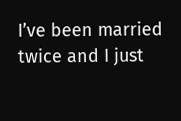I’ve been married twice and I just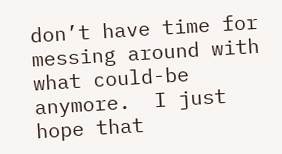don’t have time for messing around with what could-be anymore.  I just hope that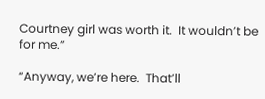Courtney girl was worth it.  It wouldn’t be for me.”

“Anyway, we’re here.  That’ll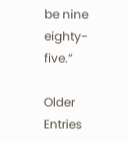be nine eighty-five.”

Older Entries